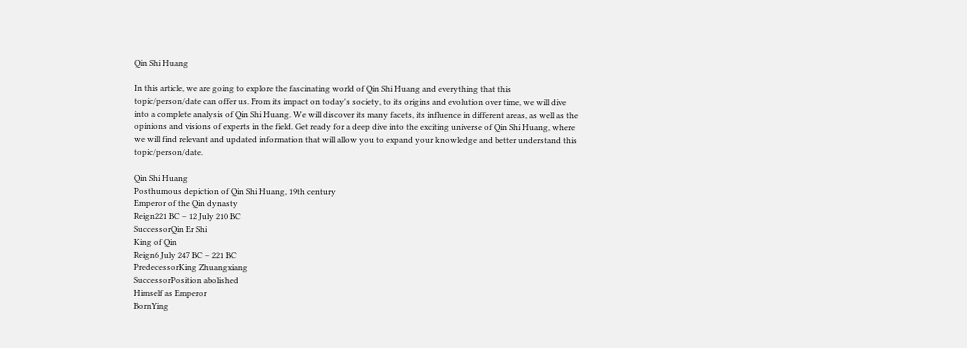Qin Shi Huang

In this article, we are going to explore the fascinating world of Qin Shi Huang and everything that this topic/person/date can offer us. From its impact on today's society, to its origins and evolution over time, we will dive into a complete analysis of Qin Shi Huang. We will discover its many facets, its influence in different areas, as well as the opinions and visions of experts in the field. Get ready for a deep dive into the exciting universe of Qin Shi Huang, where we will find relevant and updated information that will allow you to expand your knowledge and better understand this topic/person/date.

Qin Shi Huang
Posthumous depiction of Qin Shi Huang, 19th century
Emperor of the Qin dynasty
Reign221 BC – 12 July 210 BC
SuccessorQin Er Shi
King of Qin
Reign6 July 247 BC – 221 BC
PredecessorKing Zhuangxiang
SuccessorPosition abolished
Himself as Emperor
BornYing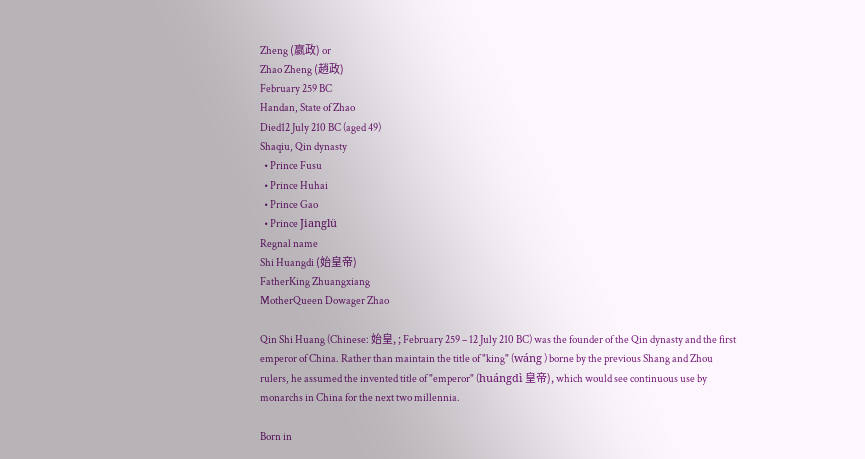Zheng (嬴政) or
Zhao Zheng (趙政)
February 259 BC
Handan, State of Zhao
Died12 July 210 BC (aged 49)
Shaqiu, Qin dynasty
  • Prince Fusu
  • Prince Huhai
  • Prince Gao
  • Prince Jianglü
Regnal name
Shi Huangdi (始皇帝)
FatherKing Zhuangxiang
MotherQueen Dowager Zhao

Qin Shi Huang (Chinese: 始皇, ; February 259 – 12 July 210 BC) was the founder of the Qin dynasty and the first emperor of China. Rather than maintain the title of "king" (wáng ) borne by the previous Shang and Zhou rulers, he assumed the invented title of "emperor" (huángdì 皇帝), which would see continuous use by monarchs in China for the next two millennia.

Born in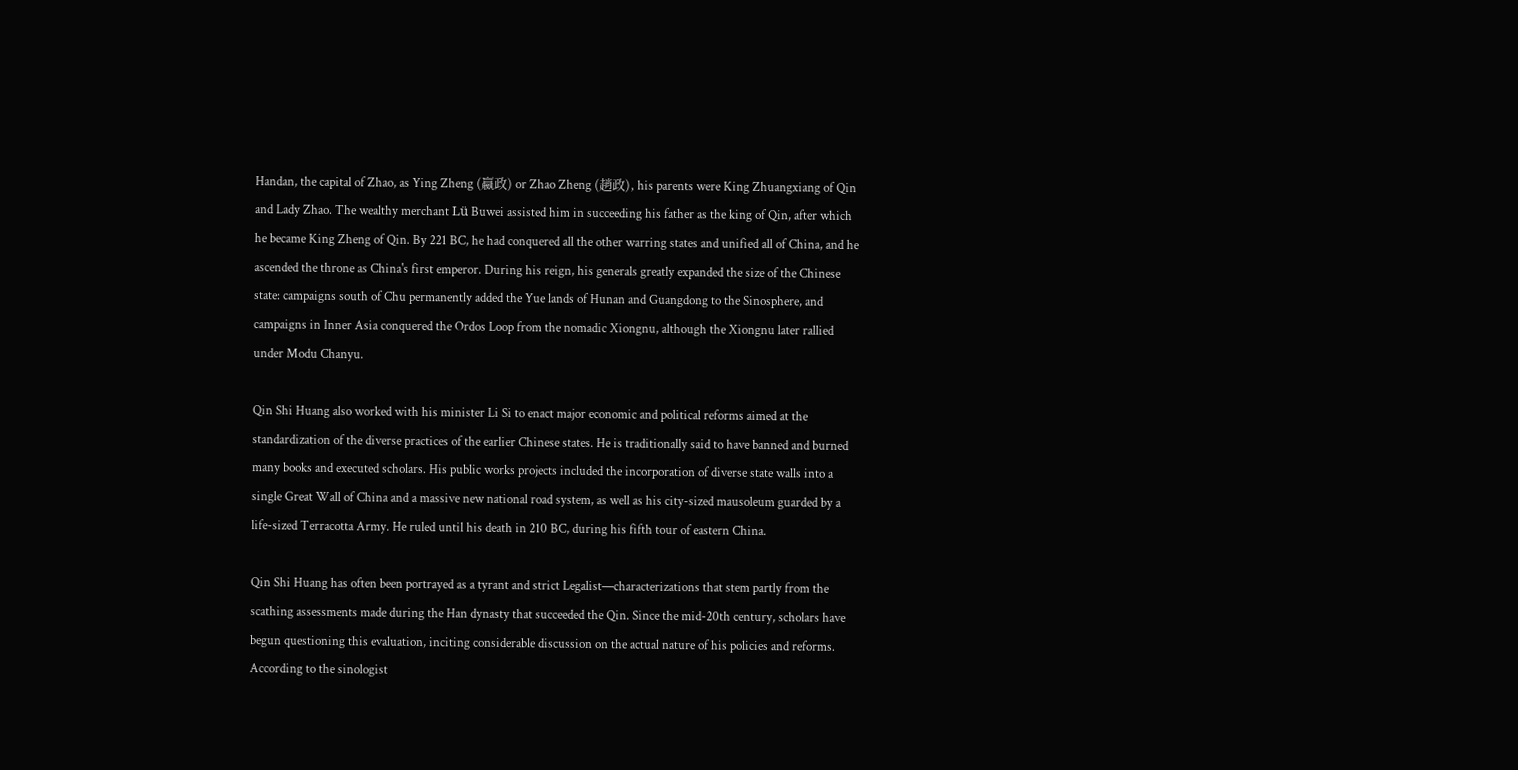Handan, the capital of Zhao, as Ying Zheng (嬴政) or Zhao Zheng (趙政), his parents were King Zhuangxiang of Qin and Lady Zhao. The wealthy merchant Lü Buwei assisted him in succeeding his father as the king of Qin, after which he became King Zheng of Qin. By 221 BC, he had conquered all the other warring states and unified all of China, and he ascended the throne as China's first emperor. During his reign, his generals greatly expanded the size of the Chinese state: campaigns south of Chu permanently added the Yue lands of Hunan and Guangdong to the Sinosphere, and campaigns in Inner Asia conquered the Ordos Loop from the nomadic Xiongnu, although the Xiongnu later rallied under Modu Chanyu.

Qin Shi Huang also worked with his minister Li Si to enact major economic and political reforms aimed at the standardization of the diverse practices of the earlier Chinese states. He is traditionally said to have banned and burned many books and executed scholars. His public works projects included the incorporation of diverse state walls into a single Great Wall of China and a massive new national road system, as well as his city-sized mausoleum guarded by a life-sized Terracotta Army. He ruled until his death in 210 BC, during his fifth tour of eastern China.

Qin Shi Huang has often been portrayed as a tyrant and strict Legalist—characterizations that stem partly from the scathing assessments made during the Han dynasty that succeeded the Qin. Since the mid-20th century, scholars have begun questioning this evaluation, inciting considerable discussion on the actual nature of his policies and reforms. According to the sinologist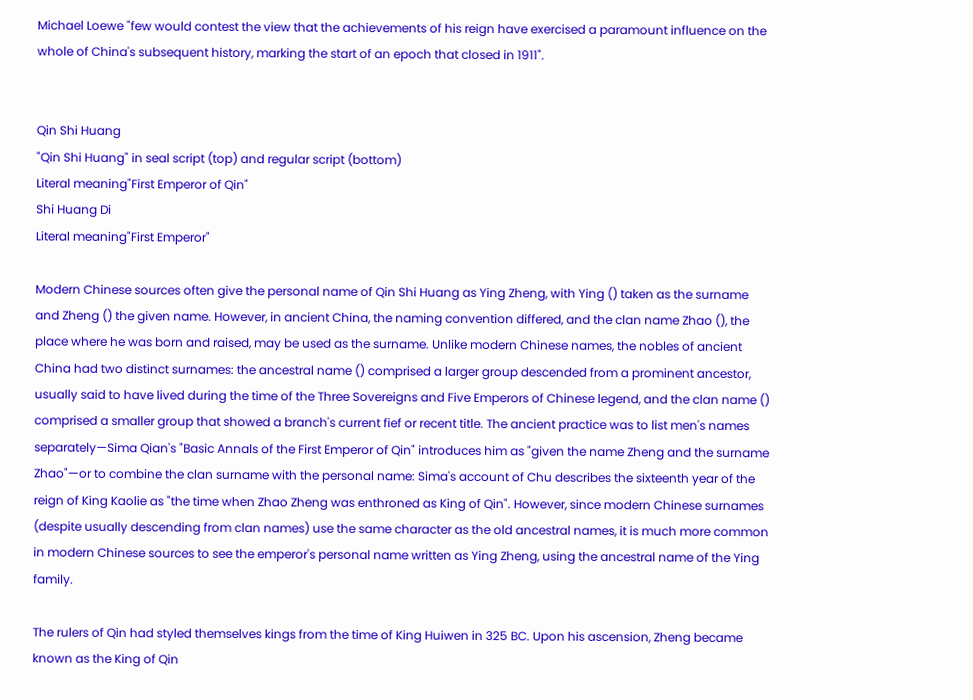Michael Loewe "few would contest the view that the achievements of his reign have exercised a paramount influence on the whole of China's subsequent history, marking the start of an epoch that closed in 1911".


Qin Shi Huang
"Qin Shi Huang" in seal script (top) and regular script (bottom)
Literal meaning"First Emperor of Qin"
Shi Huang Di
Literal meaning"First Emperor"

Modern Chinese sources often give the personal name of Qin Shi Huang as Ying Zheng, with Ying () taken as the surname and Zheng () the given name. However, in ancient China, the naming convention differed, and the clan name Zhao (), the place where he was born and raised, may be used as the surname. Unlike modern Chinese names, the nobles of ancient China had two distinct surnames: the ancestral name () comprised a larger group descended from a prominent ancestor, usually said to have lived during the time of the Three Sovereigns and Five Emperors of Chinese legend, and the clan name () comprised a smaller group that showed a branch's current fief or recent title. The ancient practice was to list men's names separately—Sima Qian's "Basic Annals of the First Emperor of Qin" introduces him as "given the name Zheng and the surname Zhao"—or to combine the clan surname with the personal name: Sima's account of Chu describes the sixteenth year of the reign of King Kaolie as "the time when Zhao Zheng was enthroned as King of Qin". However, since modern Chinese surnames (despite usually descending from clan names) use the same character as the old ancestral names, it is much more common in modern Chinese sources to see the emperor's personal name written as Ying Zheng, using the ancestral name of the Ying family.

The rulers of Qin had styled themselves kings from the time of King Huiwen in 325 BC. Upon his ascension, Zheng became known as the King of Qin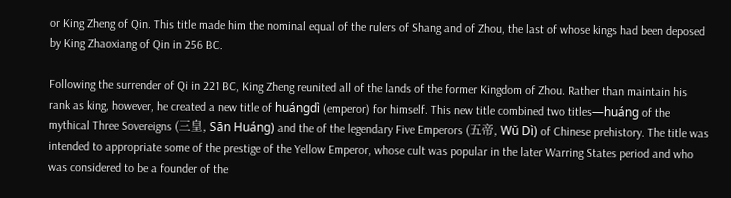or King Zheng of Qin. This title made him the nominal equal of the rulers of Shang and of Zhou, the last of whose kings had been deposed by King Zhaoxiang of Qin in 256 BC.

Following the surrender of Qi in 221 BC, King Zheng reunited all of the lands of the former Kingdom of Zhou. Rather than maintain his rank as king, however, he created a new title of huángdì (emperor) for himself. This new title combined two titles—huáng of the mythical Three Sovereigns (三皇, Sān Huáng) and the of the legendary Five Emperors (五帝, Wŭ Dì) of Chinese prehistory. The title was intended to appropriate some of the prestige of the Yellow Emperor, whose cult was popular in the later Warring States period and who was considered to be a founder of the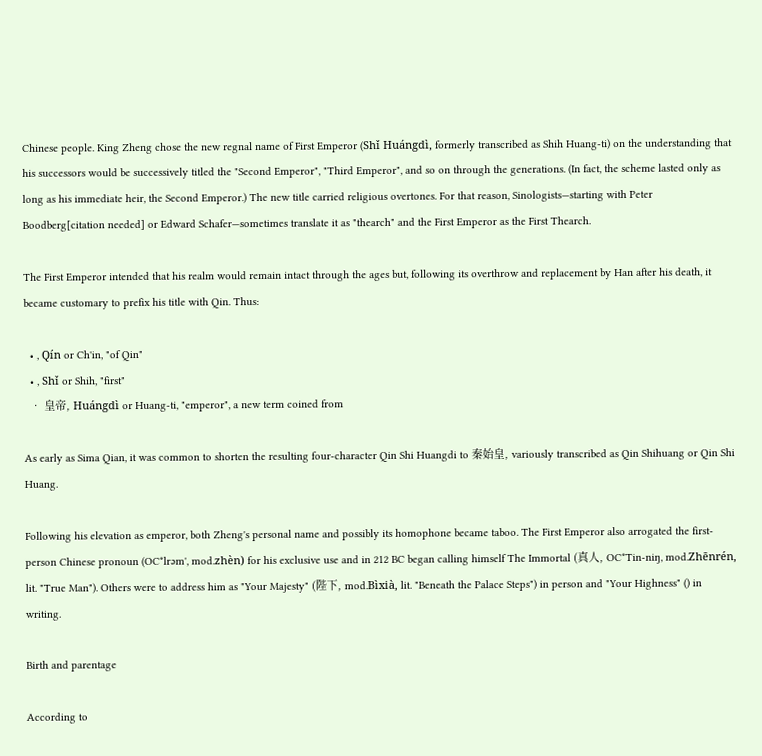Chinese people. King Zheng chose the new regnal name of First Emperor (Shǐ Huángdì, formerly transcribed as Shih Huang-ti) on the understanding that his successors would be successively titled the "Second Emperor", "Third Emperor", and so on through the generations. (In fact, the scheme lasted only as long as his immediate heir, the Second Emperor.) The new title carried religious overtones. For that reason, Sinologists—starting with Peter Boodberg[citation needed] or Edward Schafer—sometimes translate it as "thearch" and the First Emperor as the First Thearch.

The First Emperor intended that his realm would remain intact through the ages but, following its overthrow and replacement by Han after his death, it became customary to prefix his title with Qin. Thus:

  • , Qín or Ch'in, "of Qin"
  • , Shǐ or Shih, "first"
  • 皇帝, Huángdì or Huang-ti, "emperor", a new term coined from

As early as Sima Qian, it was common to shorten the resulting four-character Qin Shi Huangdi to 秦始皇, variously transcribed as Qin Shihuang or Qin Shi Huang.

Following his elevation as emperor, both Zheng's personal name and possibly its homophone became taboo. The First Emperor also arrogated the first-person Chinese pronoun (OC*lrəm', mod.zhèn) for his exclusive use and in 212 BC began calling himself The Immortal (真人, OC*Tin-niŋ, mod.Zhēnrén, lit. "True Man"). Others were to address him as "Your Majesty" (陛下, mod.Bìxià, lit. "Beneath the Palace Steps") in person and "Your Highness" () in writing.

Birth and parentage

According to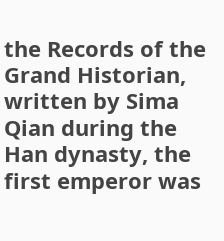the Records of the Grand Historian, written by Sima Qian during the Han dynasty, the first emperor was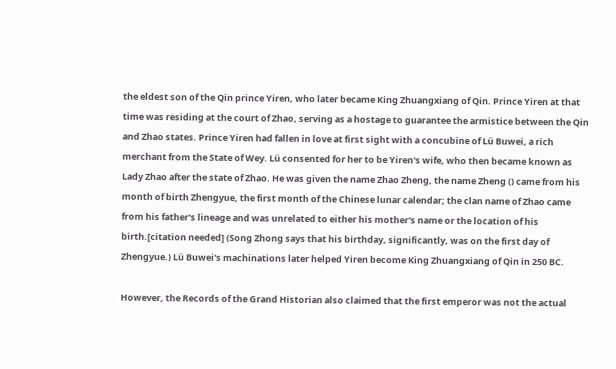the eldest son of the Qin prince Yiren, who later became King Zhuangxiang of Qin. Prince Yiren at that time was residing at the court of Zhao, serving as a hostage to guarantee the armistice between the Qin and Zhao states. Prince Yiren had fallen in love at first sight with a concubine of Lü Buwei, a rich merchant from the State of Wey. Lü consented for her to be Yiren's wife, who then became known as Lady Zhao after the state of Zhao. He was given the name Zhao Zheng, the name Zheng () came from his month of birth Zhengyue, the first month of the Chinese lunar calendar; the clan name of Zhao came from his father's lineage and was unrelated to either his mother's name or the location of his birth.[citation needed] (Song Zhong says that his birthday, significantly, was on the first day of Zhengyue.) Lü Buwei's machinations later helped Yiren become King Zhuangxiang of Qin in 250 BC.

However, the Records of the Grand Historian also claimed that the first emperor was not the actual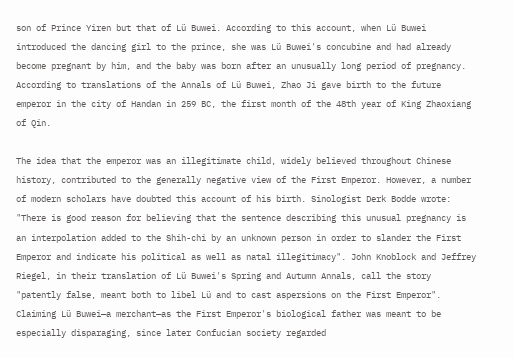son of Prince Yiren but that of Lü Buwei. According to this account, when Lü Buwei introduced the dancing girl to the prince, she was Lü Buwei's concubine and had already become pregnant by him, and the baby was born after an unusually long period of pregnancy. According to translations of the Annals of Lü Buwei, Zhao Ji gave birth to the future emperor in the city of Handan in 259 BC, the first month of the 48th year of King Zhaoxiang of Qin.

The idea that the emperor was an illegitimate child, widely believed throughout Chinese history, contributed to the generally negative view of the First Emperor. However, a number of modern scholars have doubted this account of his birth. Sinologist Derk Bodde wrote: "There is good reason for believing that the sentence describing this unusual pregnancy is an interpolation added to the Shih-chi by an unknown person in order to slander the First Emperor and indicate his political as well as natal illegitimacy". John Knoblock and Jeffrey Riegel, in their translation of Lü Buwei's Spring and Autumn Annals, call the story "patently false, meant both to libel Lü and to cast aspersions on the First Emperor". Claiming Lü Buwei—a merchant—as the First Emperor's biological father was meant to be especially disparaging, since later Confucian society regarded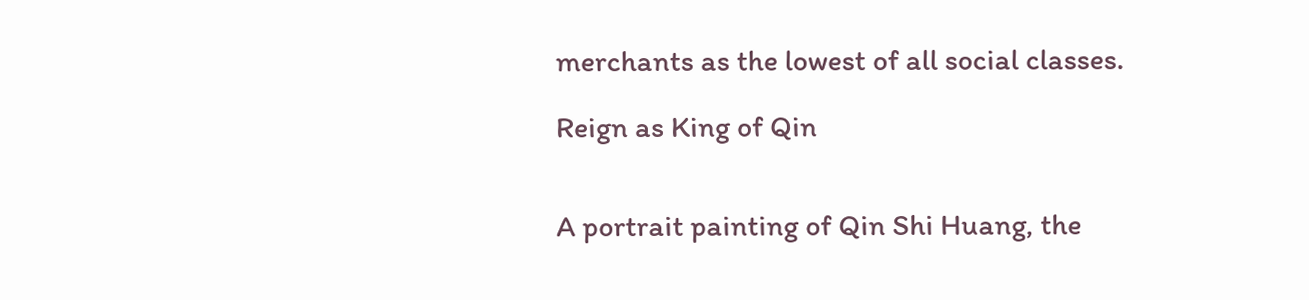merchants as the lowest of all social classes.

Reign as King of Qin


A portrait painting of Qin Shi Huang, the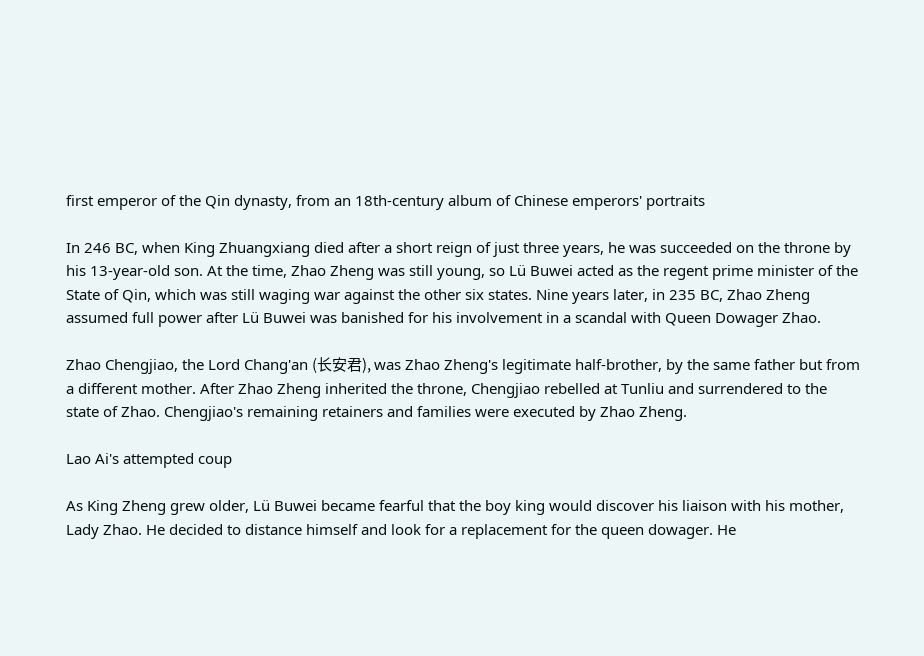first emperor of the Qin dynasty, from an 18th-century album of Chinese emperors' portraits

In 246 BC, when King Zhuangxiang died after a short reign of just three years, he was succeeded on the throne by his 13-year-old son. At the time, Zhao Zheng was still young, so Lü Buwei acted as the regent prime minister of the State of Qin, which was still waging war against the other six states. Nine years later, in 235 BC, Zhao Zheng assumed full power after Lü Buwei was banished for his involvement in a scandal with Queen Dowager Zhao.

Zhao Chengjiao, the Lord Chang'an (长安君), was Zhao Zheng's legitimate half-brother, by the same father but from a different mother. After Zhao Zheng inherited the throne, Chengjiao rebelled at Tunliu and surrendered to the state of Zhao. Chengjiao's remaining retainers and families were executed by Zhao Zheng.

Lao Ai's attempted coup

As King Zheng grew older, Lü Buwei became fearful that the boy king would discover his liaison with his mother, Lady Zhao. He decided to distance himself and look for a replacement for the queen dowager. He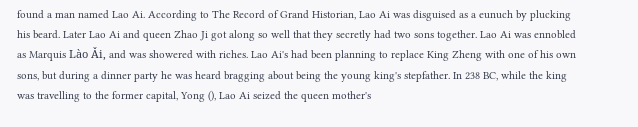found a man named Lao Ai. According to The Record of Grand Historian, Lao Ai was disguised as a eunuch by plucking his beard. Later Lao Ai and queen Zhao Ji got along so well that they secretly had two sons together. Lao Ai was ennobled as Marquis Lào Ǎi, and was showered with riches. Lao Ai's had been planning to replace King Zheng with one of his own sons, but during a dinner party he was heard bragging about being the young king's stepfather. In 238 BC, while the king was travelling to the former capital, Yong (), Lao Ai seized the queen mother's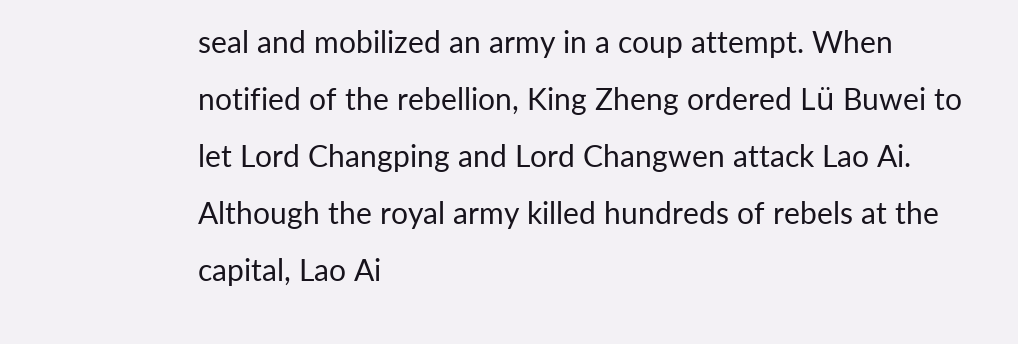seal and mobilized an army in a coup attempt. When notified of the rebellion, King Zheng ordered Lü Buwei to let Lord Changping and Lord Changwen attack Lao Ai. Although the royal army killed hundreds of rebels at the capital, Lao Ai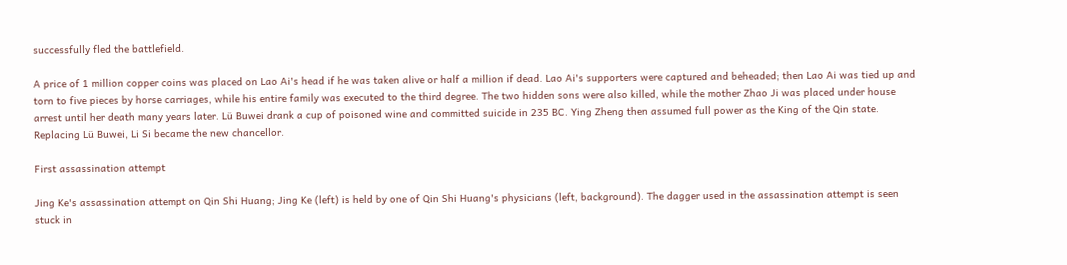successfully fled the battlefield.

A price of 1 million copper coins was placed on Lao Ai's head if he was taken alive or half a million if dead. Lao Ai's supporters were captured and beheaded; then Lao Ai was tied up and torn to five pieces by horse carriages, while his entire family was executed to the third degree. The two hidden sons were also killed, while the mother Zhao Ji was placed under house arrest until her death many years later. Lü Buwei drank a cup of poisoned wine and committed suicide in 235 BC. Ying Zheng then assumed full power as the King of the Qin state. Replacing Lü Buwei, Li Si became the new chancellor.

First assassination attempt

Jing Ke's assassination attempt on Qin Shi Huang; Jing Ke (left) is held by one of Qin Shi Huang's physicians (left, background). The dagger used in the assassination attempt is seen stuck in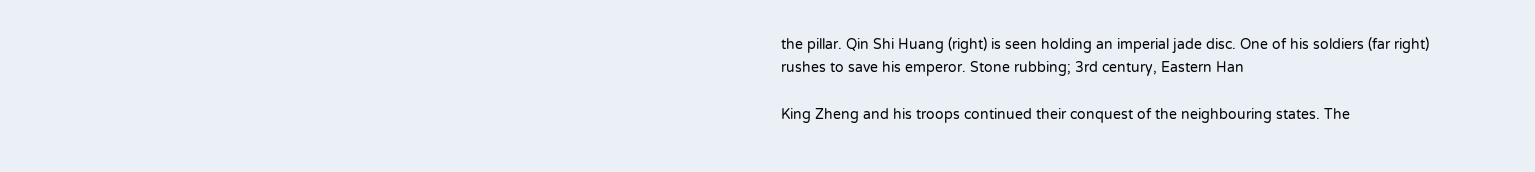the pillar. Qin Shi Huang (right) is seen holding an imperial jade disc. One of his soldiers (far right) rushes to save his emperor. Stone rubbing; 3rd century, Eastern Han

King Zheng and his troops continued their conquest of the neighbouring states. The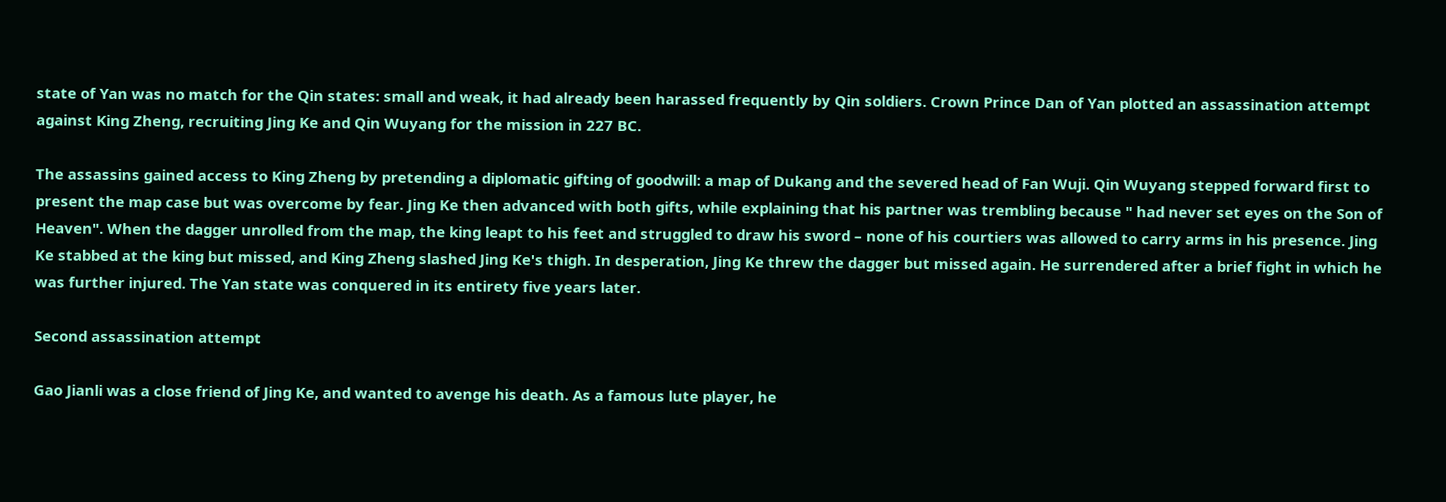state of Yan was no match for the Qin states: small and weak, it had already been harassed frequently by Qin soldiers. Crown Prince Dan of Yan plotted an assassination attempt against King Zheng, recruiting Jing Ke and Qin Wuyang for the mission in 227 BC.

The assassins gained access to King Zheng by pretending a diplomatic gifting of goodwill: a map of Dukang and the severed head of Fan Wuji. Qin Wuyang stepped forward first to present the map case but was overcome by fear. Jing Ke then advanced with both gifts, while explaining that his partner was trembling because " had never set eyes on the Son of Heaven". When the dagger unrolled from the map, the king leapt to his feet and struggled to draw his sword – none of his courtiers was allowed to carry arms in his presence. Jing Ke stabbed at the king but missed, and King Zheng slashed Jing Ke's thigh. In desperation, Jing Ke threw the dagger but missed again. He surrendered after a brief fight in which he was further injured. The Yan state was conquered in its entirety five years later.

Second assassination attempt

Gao Jianli was a close friend of Jing Ke, and wanted to avenge his death. As a famous lute player, he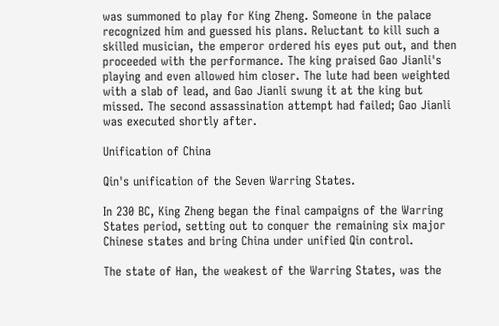was summoned to play for King Zheng. Someone in the palace recognized him and guessed his plans. Reluctant to kill such a skilled musician, the emperor ordered his eyes put out, and then proceeded with the performance. The king praised Gao Jianli's playing and even allowed him closer. The lute had been weighted with a slab of lead, and Gao Jianli swung it at the king but missed. The second assassination attempt had failed; Gao Jianli was executed shortly after.

Unification of China

Qin's unification of the Seven Warring States.

In 230 BC, King Zheng began the final campaigns of the Warring States period, setting out to conquer the remaining six major Chinese states and bring China under unified Qin control.

The state of Han, the weakest of the Warring States, was the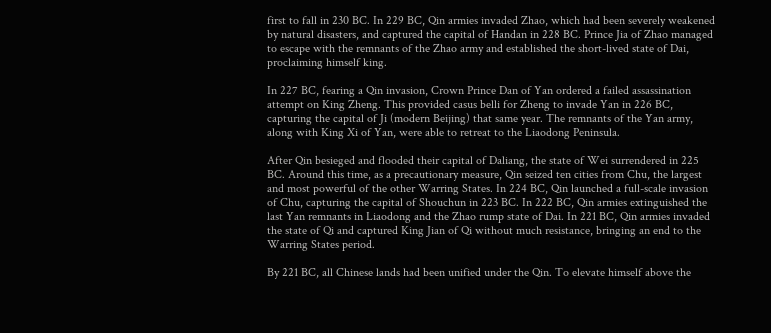first to fall in 230 BC. In 229 BC, Qin armies invaded Zhao, which had been severely weakened by natural disasters, and captured the capital of Handan in 228 BC. Prince Jia of Zhao managed to escape with the remnants of the Zhao army and established the short-lived state of Dai, proclaiming himself king.

In 227 BC, fearing a Qin invasion, Crown Prince Dan of Yan ordered a failed assassination attempt on King Zheng. This provided casus belli for Zheng to invade Yan in 226 BC, capturing the capital of Ji (modern Beijing) that same year. The remnants of the Yan army, along with King Xi of Yan, were able to retreat to the Liaodong Peninsula.

After Qin besieged and flooded their capital of Daliang, the state of Wei surrendered in 225 BC. Around this time, as a precautionary measure, Qin seized ten cities from Chu, the largest and most powerful of the other Warring States. In 224 BC, Qin launched a full-scale invasion of Chu, capturing the capital of Shouchun in 223 BC. In 222 BC, Qin armies extinguished the last Yan remnants in Liaodong and the Zhao rump state of Dai. In 221 BC, Qin armies invaded the state of Qi and captured King Jian of Qi without much resistance, bringing an end to the Warring States period.

By 221 BC, all Chinese lands had been unified under the Qin. To elevate himself above the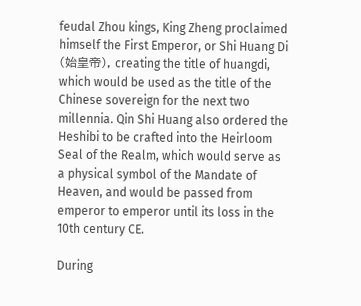feudal Zhou kings, King Zheng proclaimed himself the First Emperor, or Shi Huang Di (始皇帝), creating the title of huangdi, which would be used as the title of the Chinese sovereign for the next two millennia. Qin Shi Huang also ordered the Heshibi to be crafted into the Heirloom Seal of the Realm, which would serve as a physical symbol of the Mandate of Heaven, and would be passed from emperor to emperor until its loss in the 10th century CE.

During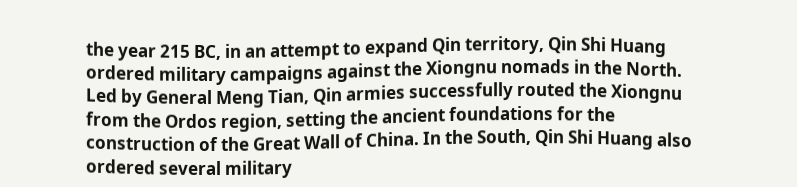the year 215 BC, in an attempt to expand Qin territory, Qin Shi Huang ordered military campaigns against the Xiongnu nomads in the North. Led by General Meng Tian, Qin armies successfully routed the Xiongnu from the Ordos region, setting the ancient foundations for the construction of the Great Wall of China. In the South, Qin Shi Huang also ordered several military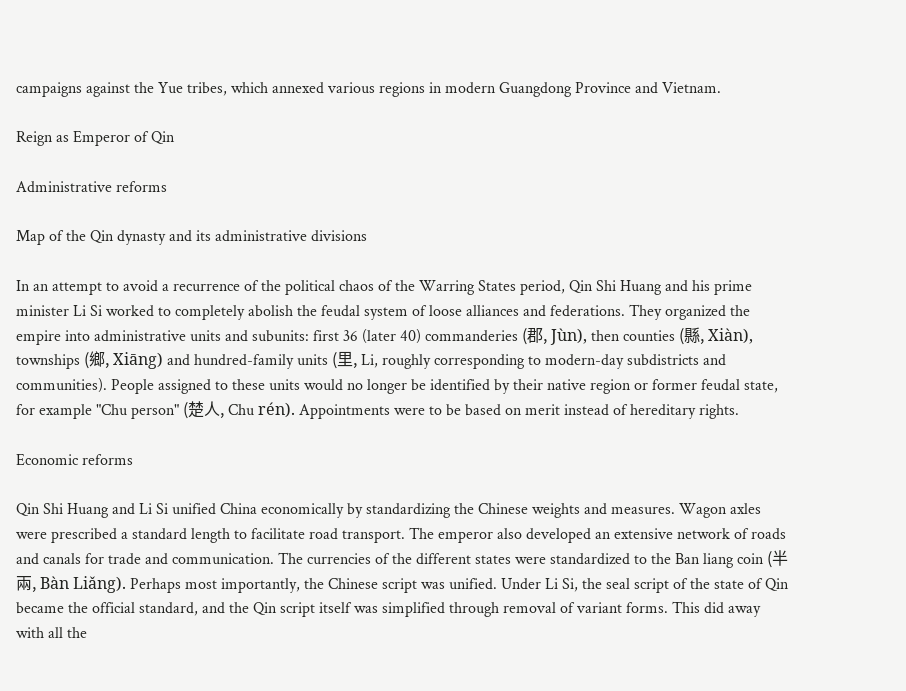campaigns against the Yue tribes, which annexed various regions in modern Guangdong Province and Vietnam.

Reign as Emperor of Qin

Administrative reforms

Map of the Qin dynasty and its administrative divisions

In an attempt to avoid a recurrence of the political chaos of the Warring States period, Qin Shi Huang and his prime minister Li Si worked to completely abolish the feudal system of loose alliances and federations. They organized the empire into administrative units and subunits: first 36 (later 40) commanderies (郡, Jùn), then counties (縣, Xiàn), townships (鄉, Xiāng) and hundred-family units (里, Li, roughly corresponding to modern-day subdistricts and communities). People assigned to these units would no longer be identified by their native region or former feudal state, for example "Chu person" (楚人, Chu rén). Appointments were to be based on merit instead of hereditary rights.

Economic reforms

Qin Shi Huang and Li Si unified China economically by standardizing the Chinese weights and measures. Wagon axles were prescribed a standard length to facilitate road transport. The emperor also developed an extensive network of roads and canals for trade and communication. The currencies of the different states were standardized to the Ban liang coin (半兩, Bàn Liǎng). Perhaps most importantly, the Chinese script was unified. Under Li Si, the seal script of the state of Qin became the official standard, and the Qin script itself was simplified through removal of variant forms. This did away with all the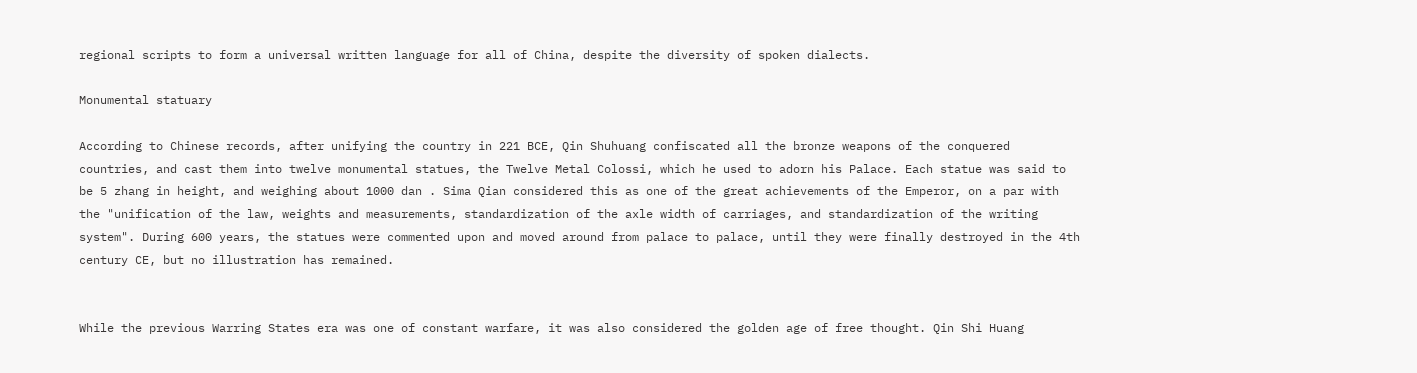regional scripts to form a universal written language for all of China, despite the diversity of spoken dialects.

Monumental statuary

According to Chinese records, after unifying the country in 221 BCE, Qin Shuhuang confiscated all the bronze weapons of the conquered countries, and cast them into twelve monumental statues, the Twelve Metal Colossi, which he used to adorn his Palace. Each statue was said to be 5 zhang in height, and weighing about 1000 dan . Sima Qian considered this as one of the great achievements of the Emperor, on a par with the "unification of the law, weights and measurements, standardization of the axle width of carriages, and standardization of the writing system". During 600 years, the statues were commented upon and moved around from palace to palace, until they were finally destroyed in the 4th century CE, but no illustration has remained.


While the previous Warring States era was one of constant warfare, it was also considered the golden age of free thought. Qin Shi Huang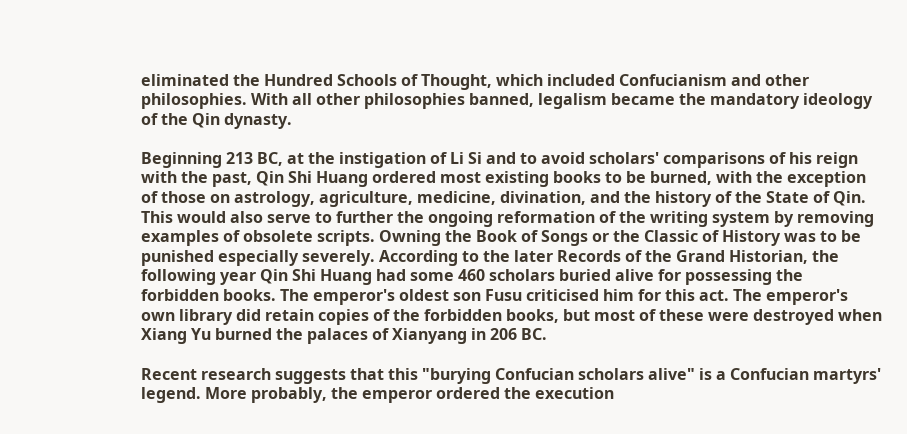eliminated the Hundred Schools of Thought, which included Confucianism and other philosophies. With all other philosophies banned, legalism became the mandatory ideology of the Qin dynasty.

Beginning 213 BC, at the instigation of Li Si and to avoid scholars' comparisons of his reign with the past, Qin Shi Huang ordered most existing books to be burned, with the exception of those on astrology, agriculture, medicine, divination, and the history of the State of Qin. This would also serve to further the ongoing reformation of the writing system by removing examples of obsolete scripts. Owning the Book of Songs or the Classic of History was to be punished especially severely. According to the later Records of the Grand Historian, the following year Qin Shi Huang had some 460 scholars buried alive for possessing the forbidden books. The emperor's oldest son Fusu criticised him for this act. The emperor's own library did retain copies of the forbidden books, but most of these were destroyed when Xiang Yu burned the palaces of Xianyang in 206 BC.

Recent research suggests that this "burying Confucian scholars alive" is a Confucian martyrs' legend. More probably, the emperor ordered the execution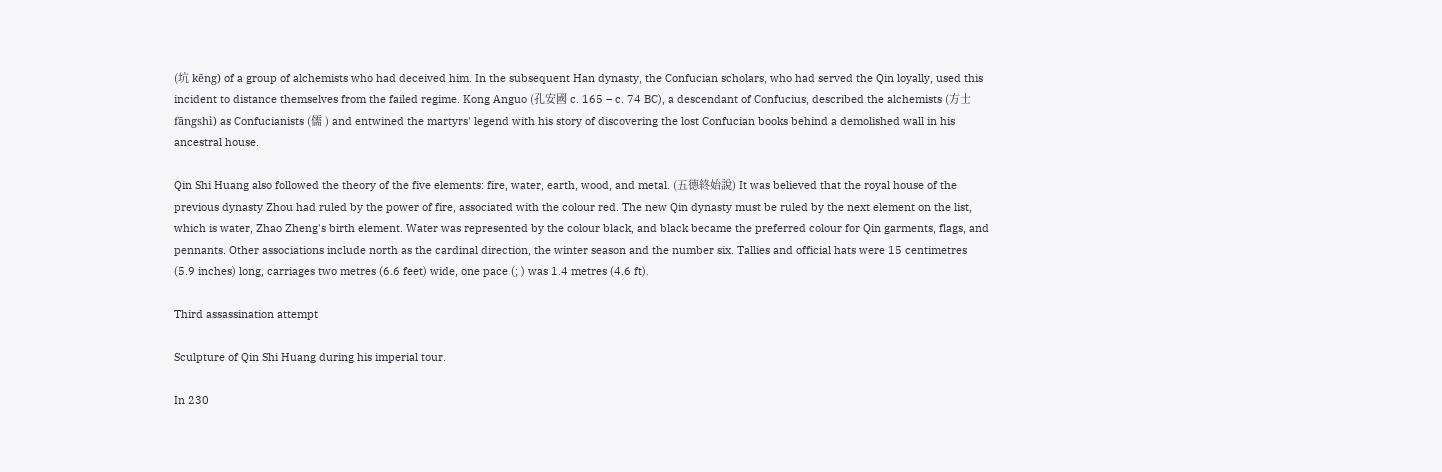(坑 kēng) of a group of alchemists who had deceived him. In the subsequent Han dynasty, the Confucian scholars, who had served the Qin loyally, used this incident to distance themselves from the failed regime. Kong Anguo (孔安國 c. 165 – c. 74 BC), a descendant of Confucius, described the alchemists (方士 fāngshì) as Confucianists (儒 ) and entwined the martyrs' legend with his story of discovering the lost Confucian books behind a demolished wall in his ancestral house.

Qin Shi Huang also followed the theory of the five elements: fire, water, earth, wood, and metal. (五德終始說) It was believed that the royal house of the previous dynasty Zhou had ruled by the power of fire, associated with the colour red. The new Qin dynasty must be ruled by the next element on the list, which is water, Zhao Zheng's birth element. Water was represented by the colour black, and black became the preferred colour for Qin garments, flags, and pennants. Other associations include north as the cardinal direction, the winter season and the number six. Tallies and official hats were 15 centimetres (5.9 inches) long, carriages two metres (6.6 feet) wide, one pace (; ) was 1.4 metres (4.6 ft).

Third assassination attempt

Sculpture of Qin Shi Huang during his imperial tour.

In 230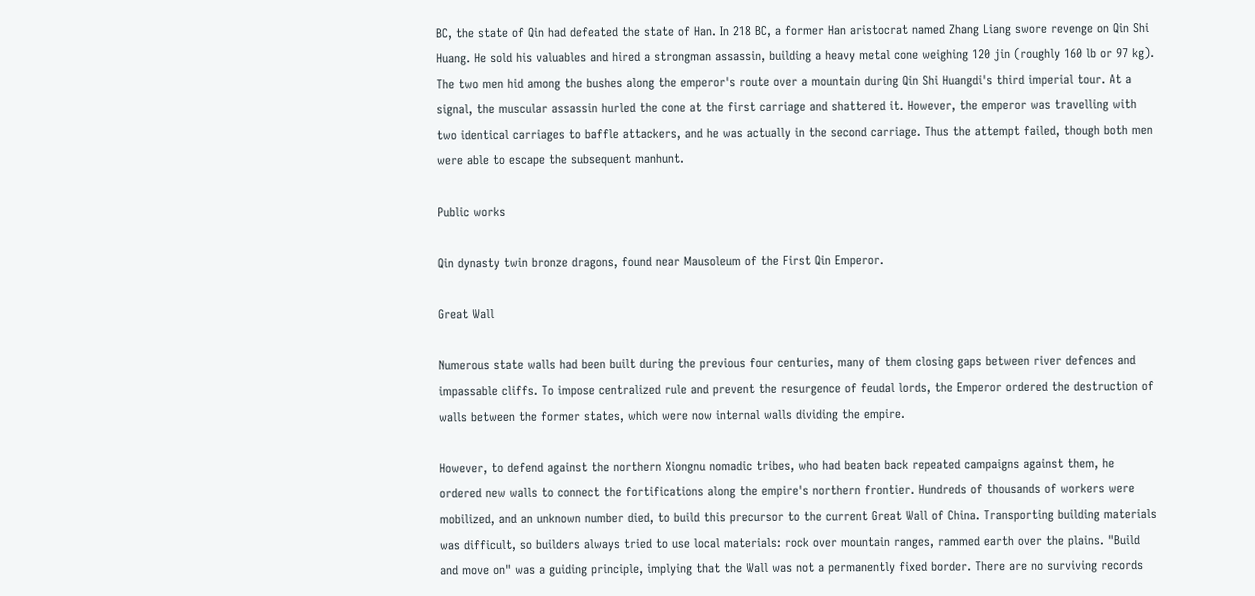BC, the state of Qin had defeated the state of Han. In 218 BC, a former Han aristocrat named Zhang Liang swore revenge on Qin Shi Huang. He sold his valuables and hired a strongman assassin, building a heavy metal cone weighing 120 jin (roughly 160 lb or 97 kg). The two men hid among the bushes along the emperor's route over a mountain during Qin Shi Huangdi's third imperial tour. At a signal, the muscular assassin hurled the cone at the first carriage and shattered it. However, the emperor was travelling with two identical carriages to baffle attackers, and he was actually in the second carriage. Thus the attempt failed, though both men were able to escape the subsequent manhunt.

Public works

Qin dynasty twin bronze dragons, found near Mausoleum of the First Qin Emperor.

Great Wall

Numerous state walls had been built during the previous four centuries, many of them closing gaps between river defences and impassable cliffs. To impose centralized rule and prevent the resurgence of feudal lords, the Emperor ordered the destruction of walls between the former states, which were now internal walls dividing the empire.

However, to defend against the northern Xiongnu nomadic tribes, who had beaten back repeated campaigns against them, he ordered new walls to connect the fortifications along the empire's northern frontier. Hundreds of thousands of workers were mobilized, and an unknown number died, to build this precursor to the current Great Wall of China. Transporting building materials was difficult, so builders always tried to use local materials: rock over mountain ranges, rammed earth over the plains. "Build and move on" was a guiding principle, implying that the Wall was not a permanently fixed border. There are no surviving records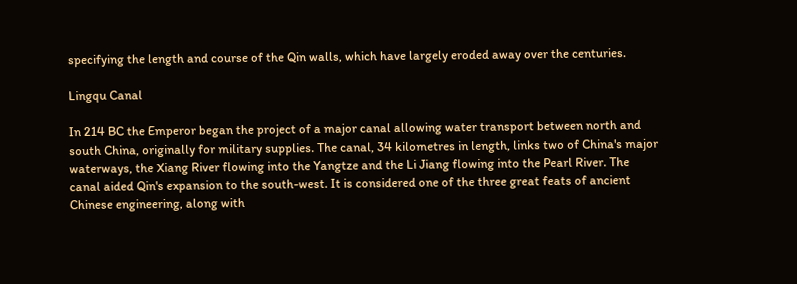specifying the length and course of the Qin walls, which have largely eroded away over the centuries.

Lingqu Canal

In 214 BC the Emperor began the project of a major canal allowing water transport between north and south China, originally for military supplies. The canal, 34 kilometres in length, links two of China's major waterways, the Xiang River flowing into the Yangtze and the Li Jiang flowing into the Pearl River. The canal aided Qin's expansion to the south-west. It is considered one of the three great feats of ancient Chinese engineering, along with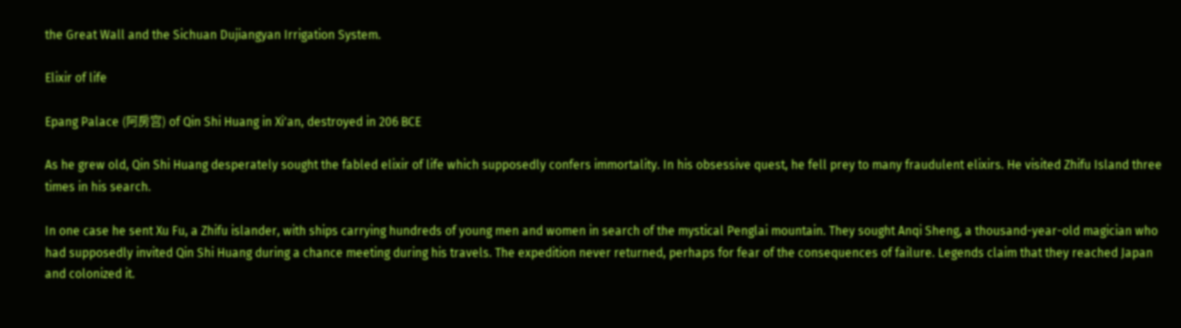the Great Wall and the Sichuan Dujiangyan Irrigation System.

Elixir of life

Epang Palace (阿房宫) of Qin Shi Huang in Xi'an, destroyed in 206 BCE

As he grew old, Qin Shi Huang desperately sought the fabled elixir of life which supposedly confers immortality. In his obsessive quest, he fell prey to many fraudulent elixirs. He visited Zhifu Island three times in his search.

In one case he sent Xu Fu, a Zhifu islander, with ships carrying hundreds of young men and women in search of the mystical Penglai mountain. They sought Anqi Sheng, a thousand-year-old magician who had supposedly invited Qin Shi Huang during a chance meeting during his travels. The expedition never returned, perhaps for fear of the consequences of failure. Legends claim that they reached Japan and colonized it.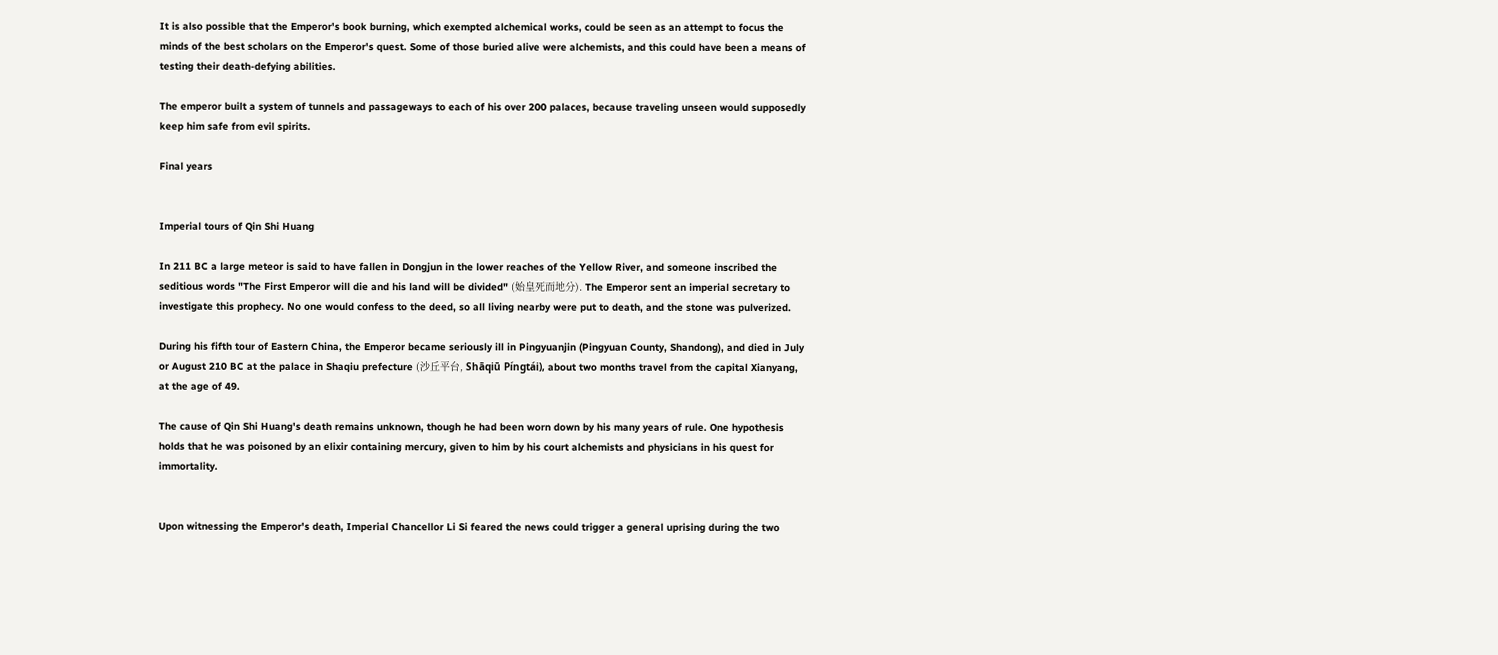It is also possible that the Emperor's book burning, which exempted alchemical works, could be seen as an attempt to focus the minds of the best scholars on the Emperor's quest. Some of those buried alive were alchemists, and this could have been a means of testing their death-defying abilities.

The emperor built a system of tunnels and passageways to each of his over 200 palaces, because traveling unseen would supposedly keep him safe from evil spirits.

Final years


Imperial tours of Qin Shi Huang

In 211 BC a large meteor is said to have fallen in Dongjun in the lower reaches of the Yellow River, and someone inscribed the seditious words "The First Emperor will die and his land will be divided" (始皇死而地分). The Emperor sent an imperial secretary to investigate this prophecy. No one would confess to the deed, so all living nearby were put to death, and the stone was pulverized.

During his fifth tour of Eastern China, the Emperor became seriously ill in Pingyuanjin (Pingyuan County, Shandong), and died in July or August 210 BC at the palace in Shaqiu prefecture (沙丘平台, Shāqiū Píngtái), about two months travel from the capital Xianyang, at the age of 49.

The cause of Qin Shi Huang's death remains unknown, though he had been worn down by his many years of rule. One hypothesis holds that he was poisoned by an elixir containing mercury, given to him by his court alchemists and physicians in his quest for immortality.


Upon witnessing the Emperor's death, Imperial Chancellor Li Si feared the news could trigger a general uprising during the two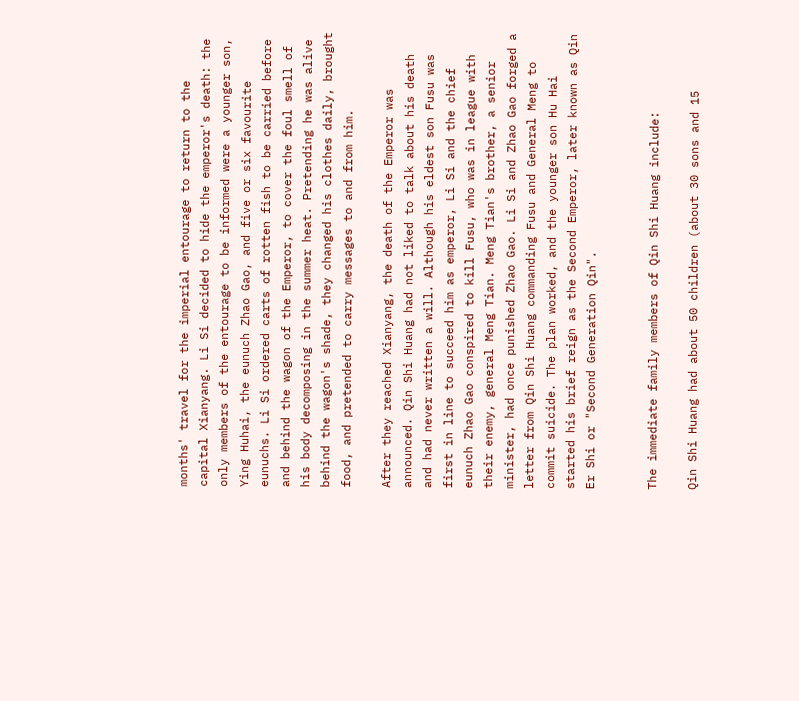months' travel for the imperial entourage to return to the capital Xianyang. Li Si decided to hide the emperor's death: the only members of the entourage to be informed were a younger son, Ying Huhai, the eunuch Zhao Gao, and five or six favourite eunuchs. Li Si ordered carts of rotten fish to be carried before and behind the wagon of the Emperor, to cover the foul smell of his body decomposing in the summer heat. Pretending he was alive behind the wagon's shade, they changed his clothes daily, brought food, and pretended to carry messages to and from him.

After they reached Xianyang, the death of the Emperor was announced. Qin Shi Huang had not liked to talk about his death and had never written a will. Although his eldest son Fusu was first in line to succeed him as emperor, Li Si and the chief eunuch Zhao Gao conspired to kill Fusu, who was in league with their enemy, general Meng Tian. Meng Tian's brother, a senior minister, had once punished Zhao Gao. Li Si and Zhao Gao forged a letter from Qin Shi Huang commanding Fusu and General Meng to commit suicide. The plan worked, and the younger son Hu Hai started his brief reign as the Second Emperor, later known as Qin Er Shi or "Second Generation Qin".


The immediate family members of Qin Shi Huang include:

Qin Shi Huang had about 50 children (about 30 sons and 15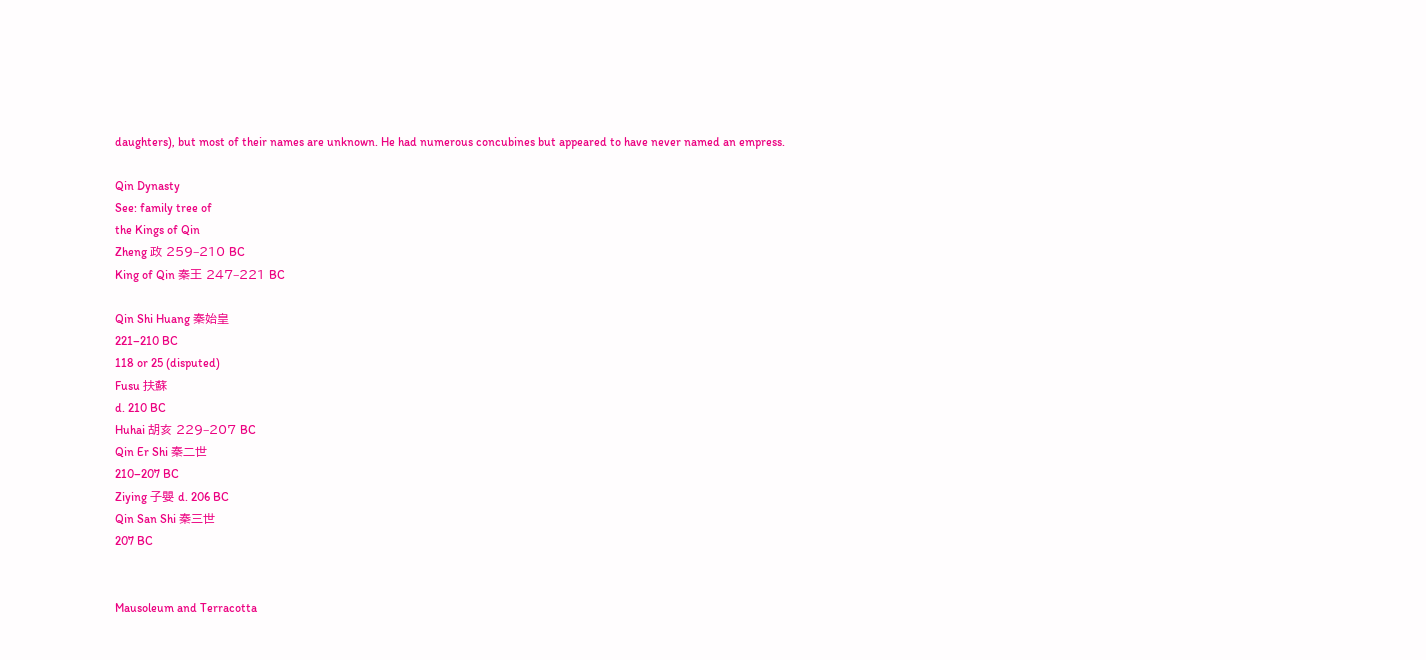daughters), but most of their names are unknown. He had numerous concubines but appeared to have never named an empress.

Qin Dynasty
See: family tree of
the Kings of Qin
Zheng 政 259–210 BC
King of Qin 秦王 247–221 BC

Qin Shi Huang 秦始皇
221–210 BC
118 or 25 (disputed)
Fusu 扶蘇
d. 210 BC
Huhai 胡亥 229–207 BC
Qin Er Shi 秦二世
210–207 BC
Ziying 子嬰 d. 206 BC
Qin San Shi 秦三世
207 BC


Mausoleum and Terracotta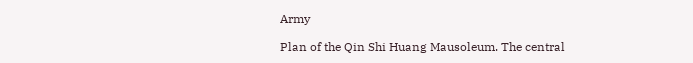Army

Plan of the Qin Shi Huang Mausoleum. The central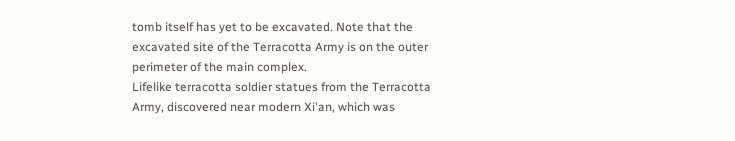tomb itself has yet to be excavated. Note that the excavated site of the Terracotta Army is on the outer perimeter of the main complex.
Lifelike terracotta soldier statues from the Terracotta Army, discovered near modern Xi'an, which was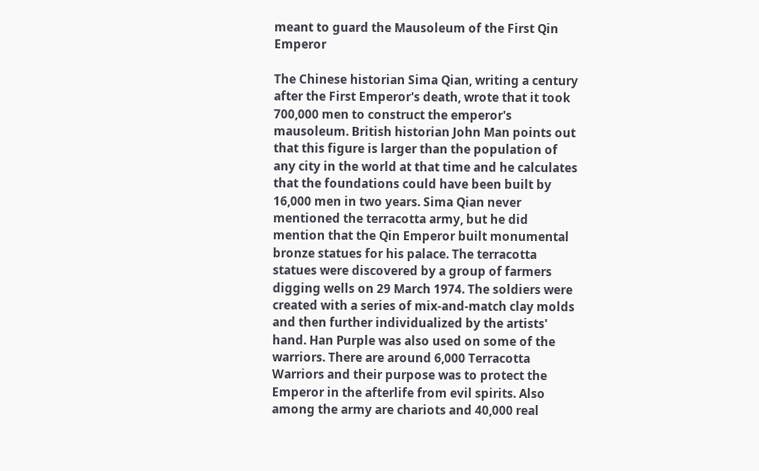meant to guard the Mausoleum of the First Qin Emperor

The Chinese historian Sima Qian, writing a century after the First Emperor's death, wrote that it took 700,000 men to construct the emperor's mausoleum. British historian John Man points out that this figure is larger than the population of any city in the world at that time and he calculates that the foundations could have been built by 16,000 men in two years. Sima Qian never mentioned the terracotta army, but he did mention that the Qin Emperor built monumental bronze statues for his palace. The terracotta statues were discovered by a group of farmers digging wells on 29 March 1974. The soldiers were created with a series of mix-and-match clay molds and then further individualized by the artists' hand. Han Purple was also used on some of the warriors. There are around 6,000 Terracotta Warriors and their purpose was to protect the Emperor in the afterlife from evil spirits. Also among the army are chariots and 40,000 real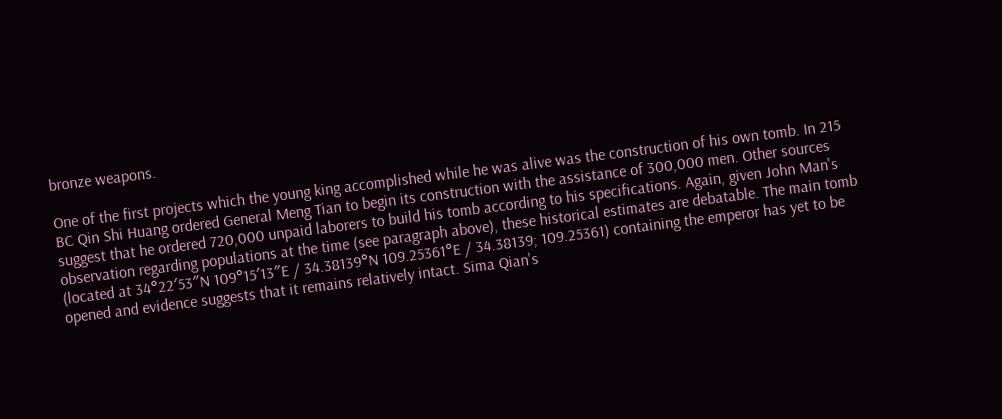bronze weapons.

One of the first projects which the young king accomplished while he was alive was the construction of his own tomb. In 215 BC Qin Shi Huang ordered General Meng Tian to begin its construction with the assistance of 300,000 men. Other sources suggest that he ordered 720,000 unpaid laborers to build his tomb according to his specifications. Again, given John Man's observation regarding populations at the time (see paragraph above), these historical estimates are debatable. The main tomb (located at 34°22′53″N 109°15′13″E / 34.38139°N 109.25361°E / 34.38139; 109.25361) containing the emperor has yet to be opened and evidence suggests that it remains relatively intact. Sima Qian's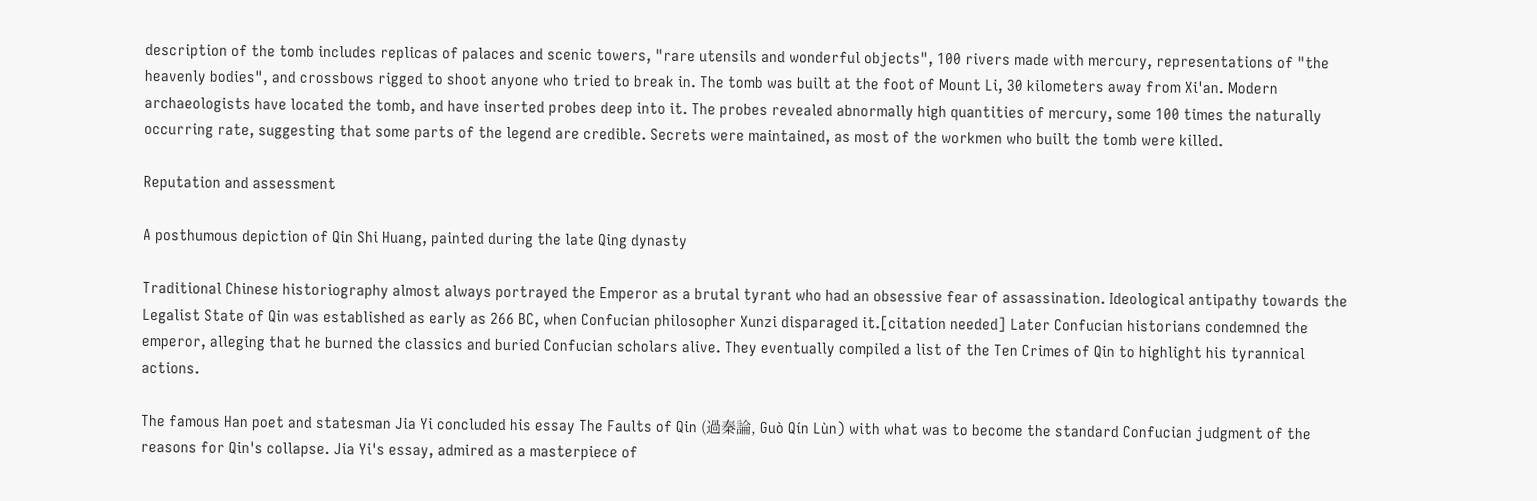description of the tomb includes replicas of palaces and scenic towers, "rare utensils and wonderful objects", 100 rivers made with mercury, representations of "the heavenly bodies", and crossbows rigged to shoot anyone who tried to break in. The tomb was built at the foot of Mount Li, 30 kilometers away from Xi'an. Modern archaeologists have located the tomb, and have inserted probes deep into it. The probes revealed abnormally high quantities of mercury, some 100 times the naturally occurring rate, suggesting that some parts of the legend are credible. Secrets were maintained, as most of the workmen who built the tomb were killed.

Reputation and assessment

A posthumous depiction of Qin Shi Huang, painted during the late Qing dynasty

Traditional Chinese historiography almost always portrayed the Emperor as a brutal tyrant who had an obsessive fear of assassination. Ideological antipathy towards the Legalist State of Qin was established as early as 266 BC, when Confucian philosopher Xunzi disparaged it.[citation needed] Later Confucian historians condemned the emperor, alleging that he burned the classics and buried Confucian scholars alive. They eventually compiled a list of the Ten Crimes of Qin to highlight his tyrannical actions.

The famous Han poet and statesman Jia Yi concluded his essay The Faults of Qin (過秦論, Guò Qín Lùn) with what was to become the standard Confucian judgment of the reasons for Qin's collapse. Jia Yi's essay, admired as a masterpiece of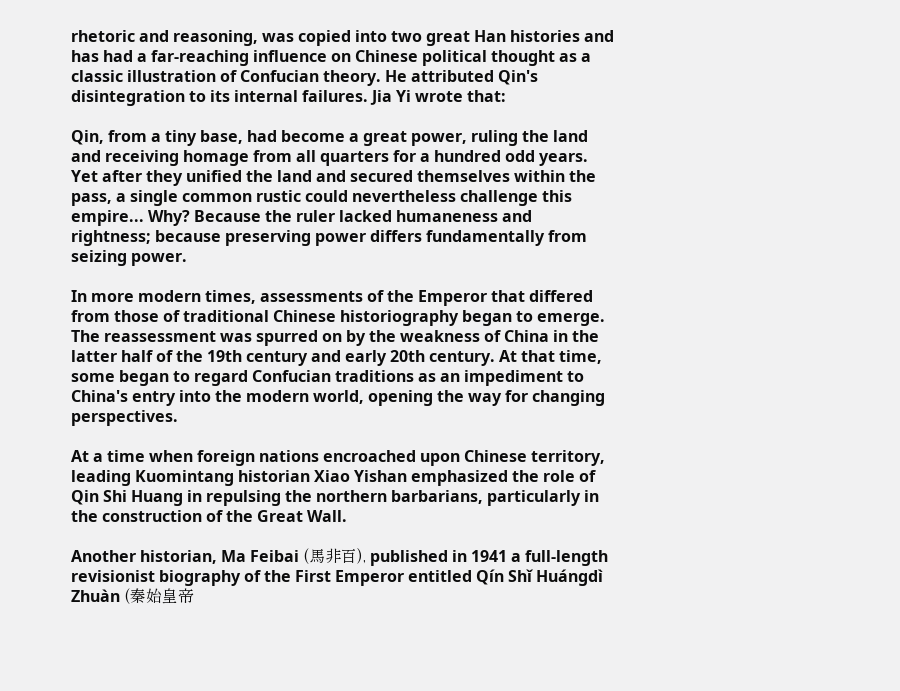rhetoric and reasoning, was copied into two great Han histories and has had a far-reaching influence on Chinese political thought as a classic illustration of Confucian theory. He attributed Qin's disintegration to its internal failures. Jia Yi wrote that:

Qin, from a tiny base, had become a great power, ruling the land and receiving homage from all quarters for a hundred odd years. Yet after they unified the land and secured themselves within the pass, a single common rustic could nevertheless challenge this empire... Why? Because the ruler lacked humaneness and rightness; because preserving power differs fundamentally from seizing power.

In more modern times, assessments of the Emperor that differed from those of traditional Chinese historiography began to emerge. The reassessment was spurred on by the weakness of China in the latter half of the 19th century and early 20th century. At that time, some began to regard Confucian traditions as an impediment to China's entry into the modern world, opening the way for changing perspectives.

At a time when foreign nations encroached upon Chinese territory, leading Kuomintang historian Xiao Yishan emphasized the role of Qin Shi Huang in repulsing the northern barbarians, particularly in the construction of the Great Wall.

Another historian, Ma Feibai (馬非百), published in 1941 a full-length revisionist biography of the First Emperor entitled Qín Shǐ Huángdì Zhuàn (秦始皇帝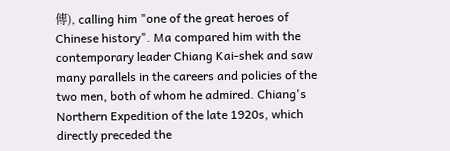傳), calling him "one of the great heroes of Chinese history". Ma compared him with the contemporary leader Chiang Kai-shek and saw many parallels in the careers and policies of the two men, both of whom he admired. Chiang's Northern Expedition of the late 1920s, which directly preceded the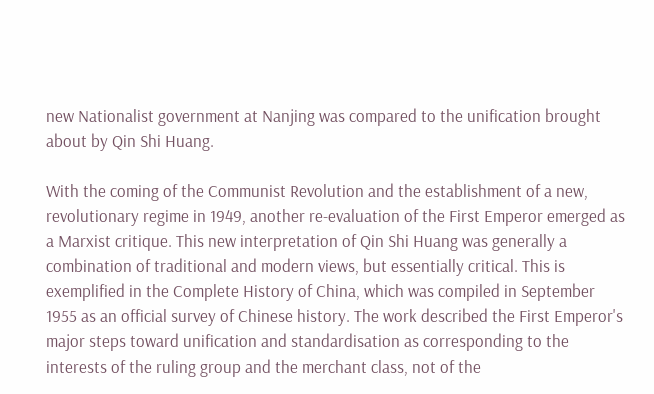new Nationalist government at Nanjing was compared to the unification brought about by Qin Shi Huang.

With the coming of the Communist Revolution and the establishment of a new, revolutionary regime in 1949, another re-evaluation of the First Emperor emerged as a Marxist critique. This new interpretation of Qin Shi Huang was generally a combination of traditional and modern views, but essentially critical. This is exemplified in the Complete History of China, which was compiled in September 1955 as an official survey of Chinese history. The work described the First Emperor's major steps toward unification and standardisation as corresponding to the interests of the ruling group and the merchant class, not of the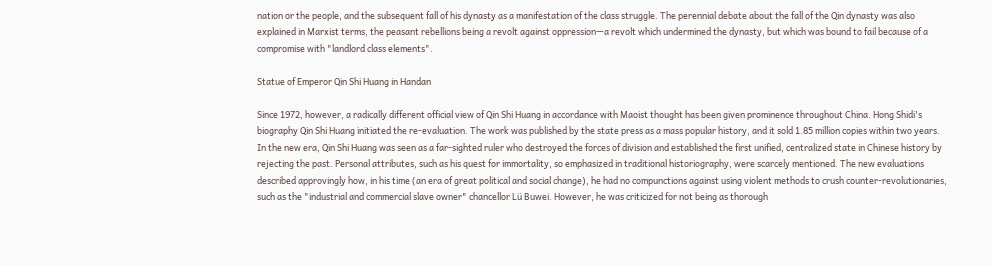nation or the people, and the subsequent fall of his dynasty as a manifestation of the class struggle. The perennial debate about the fall of the Qin dynasty was also explained in Marxist terms, the peasant rebellions being a revolt against oppression—a revolt which undermined the dynasty, but which was bound to fail because of a compromise with "landlord class elements".

Statue of Emperor Qin Shi Huang in Handan

Since 1972, however, a radically different official view of Qin Shi Huang in accordance with Maoist thought has been given prominence throughout China. Hong Shidi's biography Qin Shi Huang initiated the re-evaluation. The work was published by the state press as a mass popular history, and it sold 1.85 million copies within two years. In the new era, Qin Shi Huang was seen as a far-sighted ruler who destroyed the forces of division and established the first unified, centralized state in Chinese history by rejecting the past. Personal attributes, such as his quest for immortality, so emphasized in traditional historiography, were scarcely mentioned. The new evaluations described approvingly how, in his time (an era of great political and social change), he had no compunctions against using violent methods to crush counter-revolutionaries, such as the "industrial and commercial slave owner" chancellor Lü Buwei. However, he was criticized for not being as thorough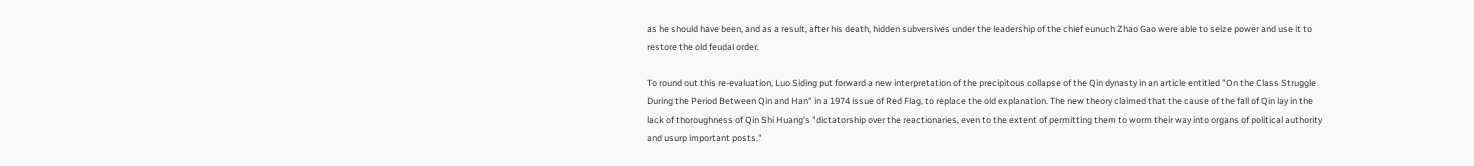as he should have been, and as a result, after his death, hidden subversives under the leadership of the chief eunuch Zhao Gao were able to seize power and use it to restore the old feudal order.

To round out this re-evaluation, Luo Siding put forward a new interpretation of the precipitous collapse of the Qin dynasty in an article entitled "On the Class Struggle During the Period Between Qin and Han" in a 1974 issue of Red Flag, to replace the old explanation. The new theory claimed that the cause of the fall of Qin lay in the lack of thoroughness of Qin Shi Huang's "dictatorship over the reactionaries, even to the extent of permitting them to worm their way into organs of political authority and usurp important posts."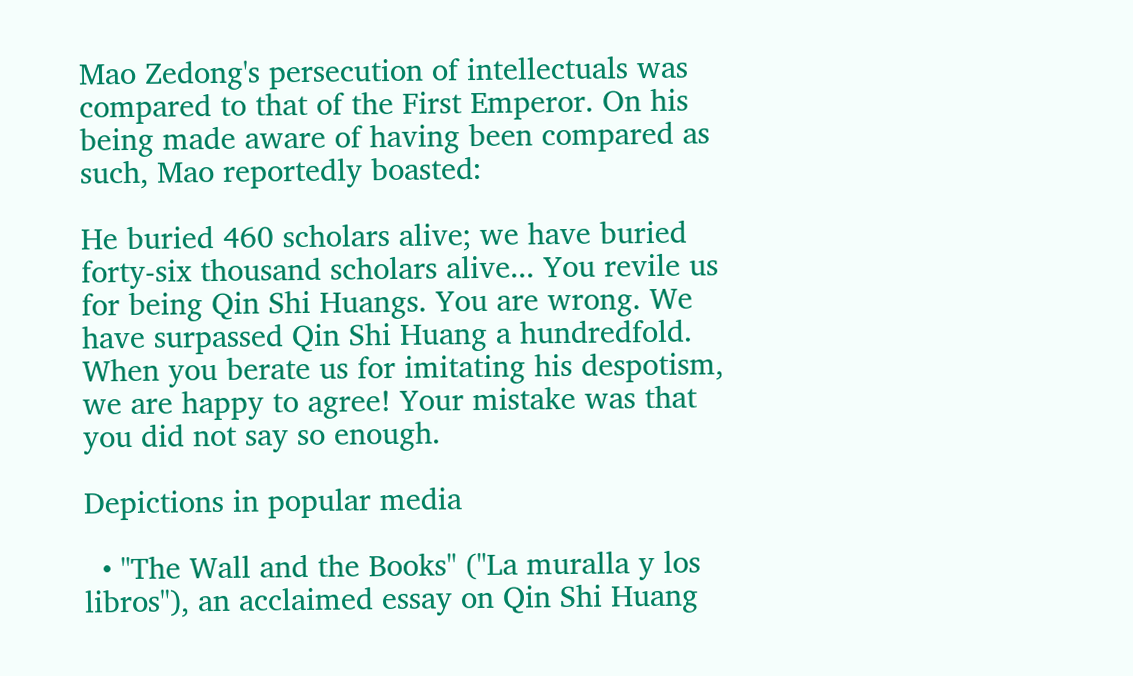Mao Zedong's persecution of intellectuals was compared to that of the First Emperor. On his being made aware of having been compared as such, Mao reportedly boasted:

He buried 460 scholars alive; we have buried forty-six thousand scholars alive... You revile us for being Qin Shi Huangs. You are wrong. We have surpassed Qin Shi Huang a hundredfold. When you berate us for imitating his despotism, we are happy to agree! Your mistake was that you did not say so enough.

Depictions in popular media

  • "The Wall and the Books" ("La muralla y los libros"), an acclaimed essay on Qin Shi Huang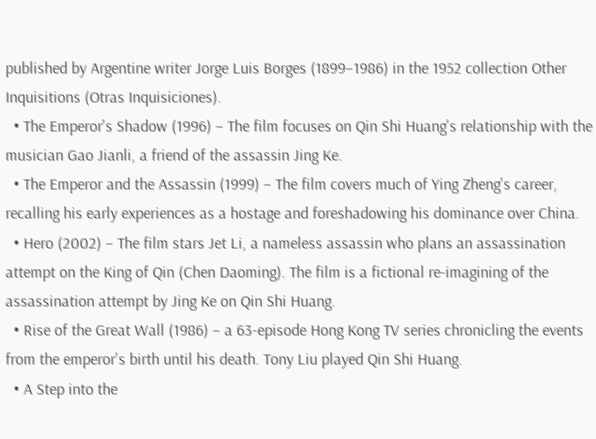published by Argentine writer Jorge Luis Borges (1899–1986) in the 1952 collection Other Inquisitions (Otras Inquisiciones).
  • The Emperor's Shadow (1996) – The film focuses on Qin Shi Huang's relationship with the musician Gao Jianli, a friend of the assassin Jing Ke.
  • The Emperor and the Assassin (1999) – The film covers much of Ying Zheng's career, recalling his early experiences as a hostage and foreshadowing his dominance over China.
  • Hero (2002) – The film stars Jet Li, a nameless assassin who plans an assassination attempt on the King of Qin (Chen Daoming). The film is a fictional re-imagining of the assassination attempt by Jing Ke on Qin Shi Huang.
  • Rise of the Great Wall (1986) – a 63-episode Hong Kong TV series chronicling the events from the emperor's birth until his death. Tony Liu played Qin Shi Huang.
  • A Step into the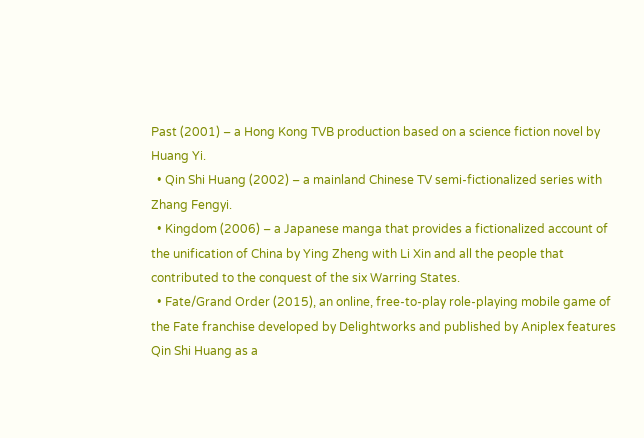Past (2001) – a Hong Kong TVB production based on a science fiction novel by Huang Yi.
  • Qin Shi Huang (2002) – a mainland Chinese TV semi-fictionalized series with Zhang Fengyi.
  • Kingdom (2006) – a Japanese manga that provides a fictionalized account of the unification of China by Ying Zheng with Li Xin and all the people that contributed to the conquest of the six Warring States.
  • Fate/Grand Order (2015), an online, free-to-play role-playing mobile game of the Fate franchise developed by Delightworks and published by Aniplex features Qin Shi Huang as a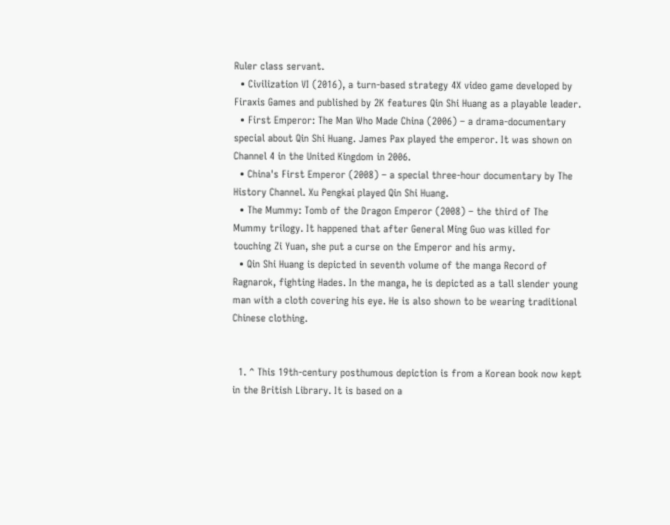Ruler class servant.
  • Civilization VI (2016), a turn-based strategy 4X video game developed by Firaxis Games and published by 2K features Qin Shi Huang as a playable leader.
  • First Emperor: The Man Who Made China (2006) – a drama-documentary special about Qin Shi Huang. James Pax played the emperor. It was shown on Channel 4 in the United Kingdom in 2006.
  • China's First Emperor (2008) – a special three-hour documentary by The History Channel. Xu Pengkai played Qin Shi Huang.
  • The Mummy: Tomb of the Dragon Emperor (2008) – the third of The Mummy trilogy. It happened that after General Ming Guo was killed for touching Zi Yuan, she put a curse on the Emperor and his army.
  • Qin Shi Huang is depicted in seventh volume of the manga Record of Ragnarok, fighting Hades. In the manga, he is depicted as a tall slender young man with a cloth covering his eye. He is also shown to be wearing traditional Chinese clothing.


  1. ^ This 19th-century posthumous depiction is from a Korean book now kept in the British Library. It is based on a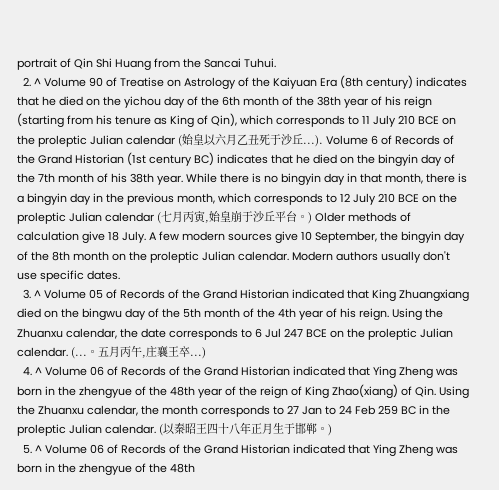portrait of Qin Shi Huang from the Sancai Tuhui.
  2. ^ Volume 90 of Treatise on Astrology of the Kaiyuan Era (8th century) indicates that he died on the yichou day of the 6th month of the 38th year of his reign (starting from his tenure as King of Qin), which corresponds to 11 July 210 BCE on the proleptic Julian calendar (始皇以六月乙丑死于沙丘...). Volume 6 of Records of the Grand Historian (1st century BC) indicates that he died on the bingyin day of the 7th month of his 38th year. While there is no bingyin day in that month, there is a bingyin day in the previous month, which corresponds to 12 July 210 BCE on the proleptic Julian calendar (七月丙寅,始皇崩于沙丘平台。) Older methods of calculation give 18 July. A few modern sources give 10 September, the bingyin day of the 8th month on the proleptic Julian calendar. Modern authors usually don't use specific dates.
  3. ^ Volume 05 of Records of the Grand Historian indicated that King Zhuangxiang died on the bingwu day of the 5th month of the 4th year of his reign. Using the Zhuanxu calendar, the date corresponds to 6 Jul 247 BCE on the proleptic Julian calendar. (...。五月丙午,庄襄王卒...)
  4. ^ Volume 06 of Records of the Grand Historian indicated that Ying Zheng was born in the zhengyue of the 48th year of the reign of King Zhao(xiang) of Qin. Using the Zhuanxu calendar, the month corresponds to 27 Jan to 24 Feb 259 BC in the proleptic Julian calendar. (以秦昭王四十八年正月生于邯郸。)
  5. ^ Volume 06 of Records of the Grand Historian indicated that Ying Zheng was born in the zhengyue of the 48th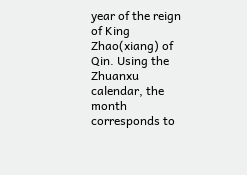year of the reign of King Zhao(xiang) of Qin. Using the Zhuanxu calendar, the month corresponds to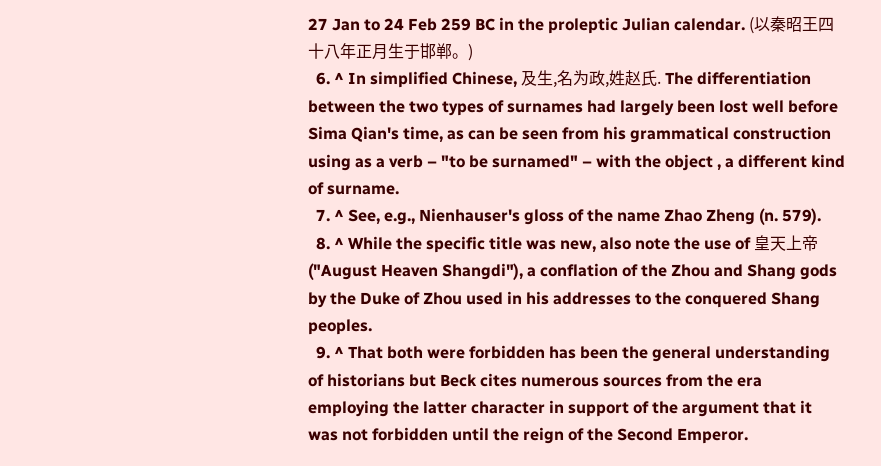27 Jan to 24 Feb 259 BC in the proleptic Julian calendar. (以秦昭王四十八年正月生于邯郸。)
  6. ^ In simplified Chinese, 及生,名为政,姓赵氏. The differentiation between the two types of surnames had largely been lost well before Sima Qian's time, as can be seen from his grammatical construction using as a verb – "to be surnamed" – with the object , a different kind of surname.
  7. ^ See, e.g., Nienhauser's gloss of the name Zhao Zheng (n. 579).
  8. ^ While the specific title was new, also note the use of 皇天上帝 ("August Heaven Shangdi"), a conflation of the Zhou and Shang gods by the Duke of Zhou used in his addresses to the conquered Shang peoples.
  9. ^ That both were forbidden has been the general understanding of historians but Beck cites numerous sources from the era employing the latter character in support of the argument that it was not forbidden until the reign of the Second Emperor.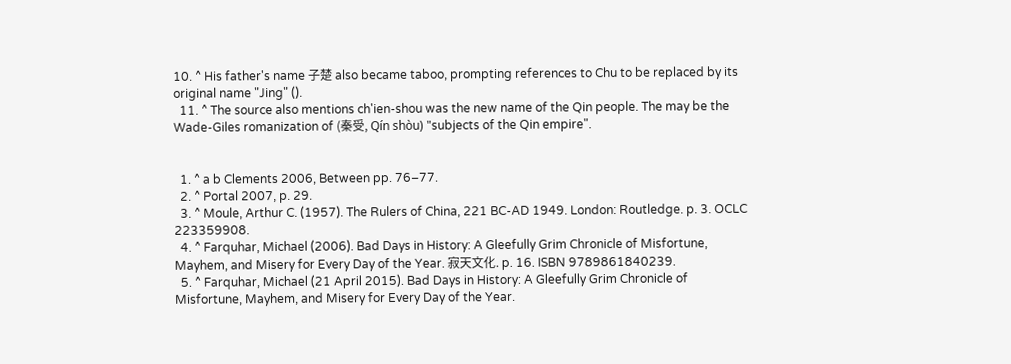10. ^ His father's name 子楚 also became taboo, prompting references to Chu to be replaced by its original name "Jing" ().
  11. ^ The source also mentions ch'ien-shou was the new name of the Qin people. The may be the Wade-Giles romanization of (秦受, Qín shòu) "subjects of the Qin empire".


  1. ^ a b Clements 2006, Between pp. 76–77.
  2. ^ Portal 2007, p. 29.
  3. ^ Moule, Arthur C. (1957). The Rulers of China, 221 BC-AD 1949. London: Routledge. p. 3. OCLC 223359908.
  4. ^ Farquhar, Michael (2006). Bad Days in History: A Gleefully Grim Chronicle of Misfortune, Mayhem, and Misery for Every Day of the Year. 寂天文化. p. 16. ISBN 9789861840239.
  5. ^ Farquhar, Michael (21 April 2015). Bad Days in History: A Gleefully Grim Chronicle of Misfortune, Mayhem, and Misery for Every Day of the Year.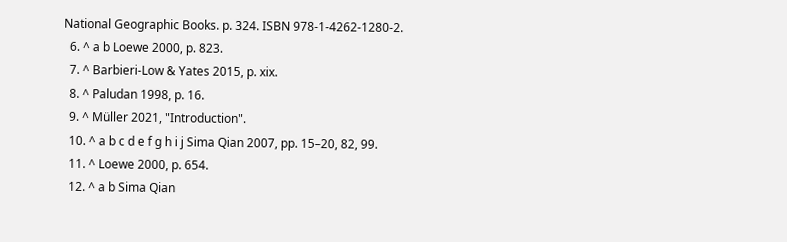National Geographic Books. p. 324. ISBN 978-1-4262-1280-2.
  6. ^ a b Loewe 2000, p. 823.
  7. ^ Barbieri-Low & Yates 2015, p. xix.
  8. ^ Paludan 1998, p. 16.
  9. ^ Müller 2021, "Introduction".
  10. ^ a b c d e f g h i j Sima Qian 2007, pp. 15–20, 82, 99.
  11. ^ Loewe 2000, p. 654.
  12. ^ a b Sima Qian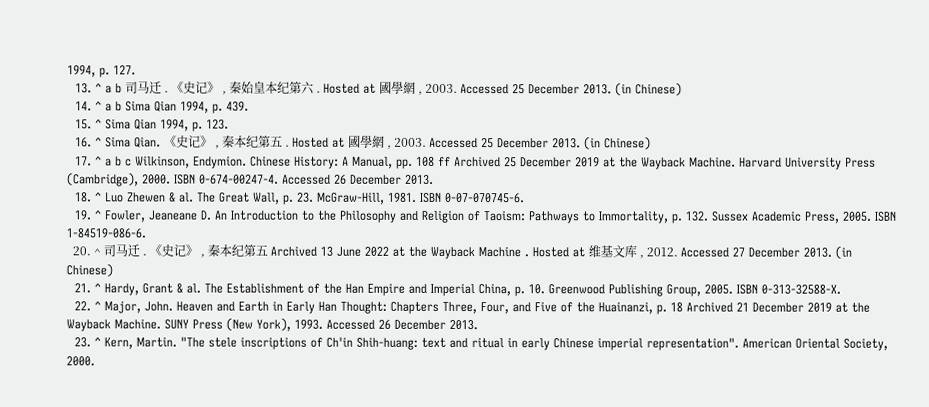1994, p. 127.
  13. ^ a b 司马迁 . 《史记》 , 秦始皇本纪第六 . Hosted at 國學網 , 2003. Accessed 25 December 2013. (in Chinese)
  14. ^ a b Sima Qian 1994, p. 439.
  15. ^ Sima Qian 1994, p. 123.
  16. ^ Sima Qian. 《史记》 , 秦本纪第五 . Hosted at 國學網 , 2003. Accessed 25 December 2013. (in Chinese)
  17. ^ a b c Wilkinson, Endymion. Chinese History: A Manual, pp. 108 ff Archived 25 December 2019 at the Wayback Machine. Harvard University Press (Cambridge), 2000. ISBN 0-674-00247-4. Accessed 26 December 2013.
  18. ^ Luo Zhewen & al. The Great Wall, p. 23. McGraw-Hill, 1981. ISBN 0-07-070745-6.
  19. ^ Fowler, Jeaneane D. An Introduction to the Philosophy and Religion of Taoism: Pathways to Immortality, p. 132. Sussex Academic Press, 2005. ISBN 1-84519-086-6.
  20. ^ 司马迁 . 《史记》 , 秦本纪第五 Archived 13 June 2022 at the Wayback Machine . Hosted at 维基文库 , 2012. Accessed 27 December 2013. (in Chinese)
  21. ^ Hardy, Grant & al. The Establishment of the Han Empire and Imperial China, p. 10. Greenwood Publishing Group, 2005. ISBN 0-313-32588-X.
  22. ^ Major, John. Heaven and Earth in Early Han Thought: Chapters Three, Four, and Five of the Huainanzi, p. 18 Archived 21 December 2019 at the Wayback Machine. SUNY Press (New York), 1993. Accessed 26 December 2013.
  23. ^ Kern, Martin. "The stele inscriptions of Ch'in Shih-huang: text and ritual in early Chinese imperial representation". American Oriental Society, 2000.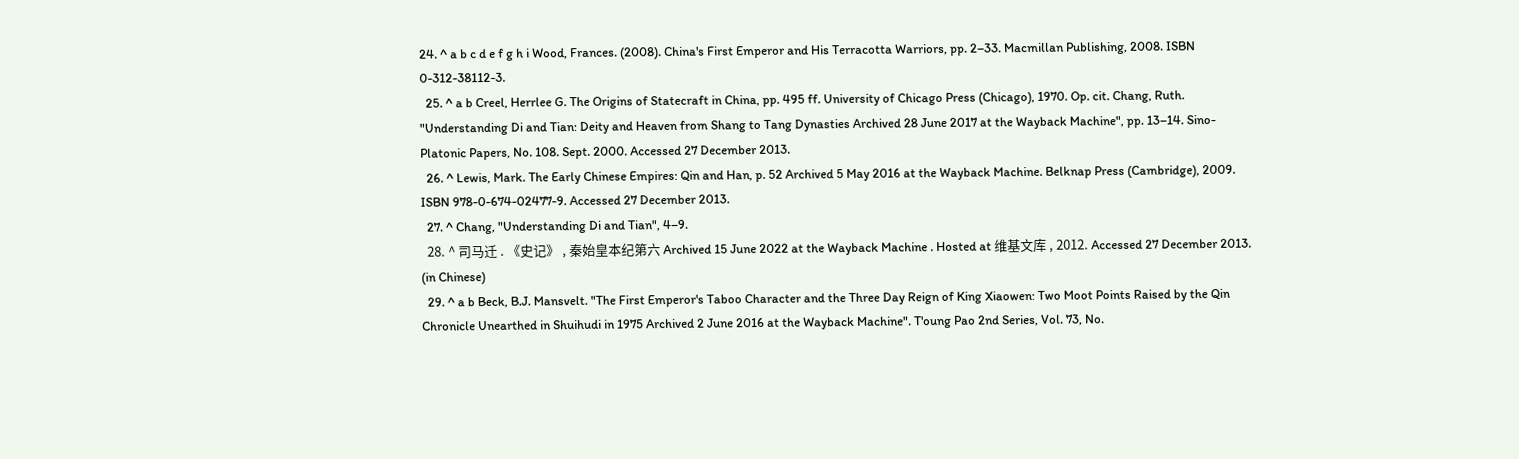24. ^ a b c d e f g h i Wood, Frances. (2008). China's First Emperor and His Terracotta Warriors, pp. 2–33. Macmillan Publishing, 2008. ISBN 0-312-38112-3.
  25. ^ a b Creel, Herrlee G. The Origins of Statecraft in China, pp. 495 ff. University of Chicago Press (Chicago), 1970. Op. cit. Chang, Ruth. "Understanding Di and Tian: Deity and Heaven from Shang to Tang Dynasties Archived 28 June 2017 at the Wayback Machine", pp. 13–14. Sino-Platonic Papers, No. 108. Sept. 2000. Accessed 27 December 2013.
  26. ^ Lewis, Mark. The Early Chinese Empires: Qin and Han, p. 52 Archived 5 May 2016 at the Wayback Machine. Belknap Press (Cambridge), 2009. ISBN 978-0-674-02477-9. Accessed 27 December 2013.
  27. ^ Chang, "Understanding Di and Tian", 4–9.
  28. ^ 司马迁 . 《史记》 , 秦始皇本纪第六 Archived 15 June 2022 at the Wayback Machine . Hosted at 维基文库 , 2012. Accessed 27 December 2013. (in Chinese)
  29. ^ a b Beck, B.J. Mansvelt. "The First Emperor's Taboo Character and the Three Day Reign of King Xiaowen: Two Moot Points Raised by the Qin Chronicle Unearthed in Shuihudi in 1975 Archived 2 June 2016 at the Wayback Machine". T'oung Pao 2nd Series, Vol. 73, No.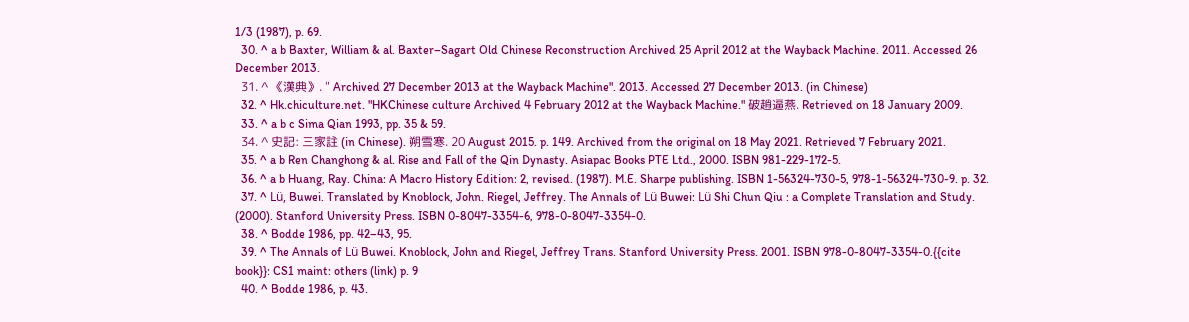1/3 (1987), p. 69.
  30. ^ a b Baxter, William & al. Baxter–Sagart Old Chinese Reconstruction Archived 25 April 2012 at the Wayback Machine. 2011. Accessed 26 December 2013.
  31. ^ 《漢典》. " Archived 27 December 2013 at the Wayback Machine". 2013. Accessed 27 December 2013. (in Chinese)
  32. ^ Hk.chiculture.net. "HKChinese culture Archived 4 February 2012 at the Wayback Machine." 破趙逼燕. Retrieved on 18 January 2009.
  33. ^ a b c Sima Qian 1993, pp. 35 & 59.
  34. ^ 史記: 三家註 (in Chinese). 朔雪寒. 20 August 2015. p. 149. Archived from the original on 18 May 2021. Retrieved 7 February 2021.
  35. ^ a b Ren Changhong & al. Rise and Fall of the Qin Dynasty. Asiapac Books PTE Ltd., 2000. ISBN 981-229-172-5.
  36. ^ a b Huang, Ray. China: A Macro History Edition: 2, revised. (1987). M.E. Sharpe publishing. ISBN 1-56324-730-5, 978-1-56324-730-9. p. 32.
  37. ^ Lü, Buwei. Translated by Knoblock, John. Riegel, Jeffrey. The Annals of Lü Buwei: Lü Shi Chun Qiu : a Complete Translation and Study. (2000). Stanford University Press. ISBN 0-8047-3354-6, 978-0-8047-3354-0.
  38. ^ Bodde 1986, pp. 42–43, 95.
  39. ^ The Annals of Lü Buwei. Knoblock, John and Riegel, Jeffrey Trans. Stanford University Press. 2001. ISBN 978-0-8047-3354-0.{{cite book}}: CS1 maint: others (link) p. 9
  40. ^ Bodde 1986, p. 43.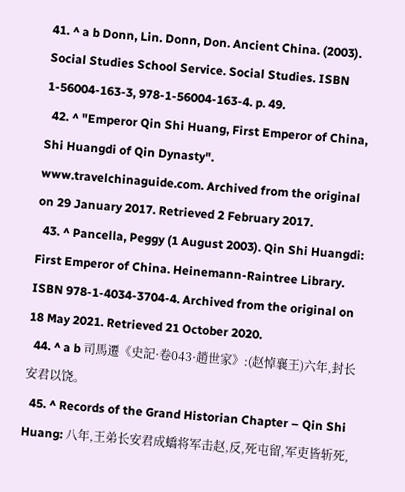41. ^ a b Donn, Lin. Donn, Don. Ancient China. (2003). Social Studies School Service. Social Studies. ISBN 1-56004-163-3, 978-1-56004-163-4. p. 49.
  42. ^ "Emperor Qin Shi Huang, First Emperor of China, Shi Huangdi of Qin Dynasty". www.travelchinaguide.com. Archived from the original on 29 January 2017. Retrieved 2 February 2017.
  43. ^ Pancella, Peggy (1 August 2003). Qin Shi Huangdi: First Emperor of China. Heinemann-Raintree Library. ISBN 978-1-4034-3704-4. Archived from the original on 18 May 2021. Retrieved 21 October 2020.
  44. ^ a b 司馬遷《史記·卷043·趙世家》:(赵悼襄王)六年,封长安君以饶。
  45. ^ Records of the Grand Historian Chapter – Qin Shi Huang: 八年,王弟长安君成蟜将军击赵,反,死屯留,军吏皆斩死,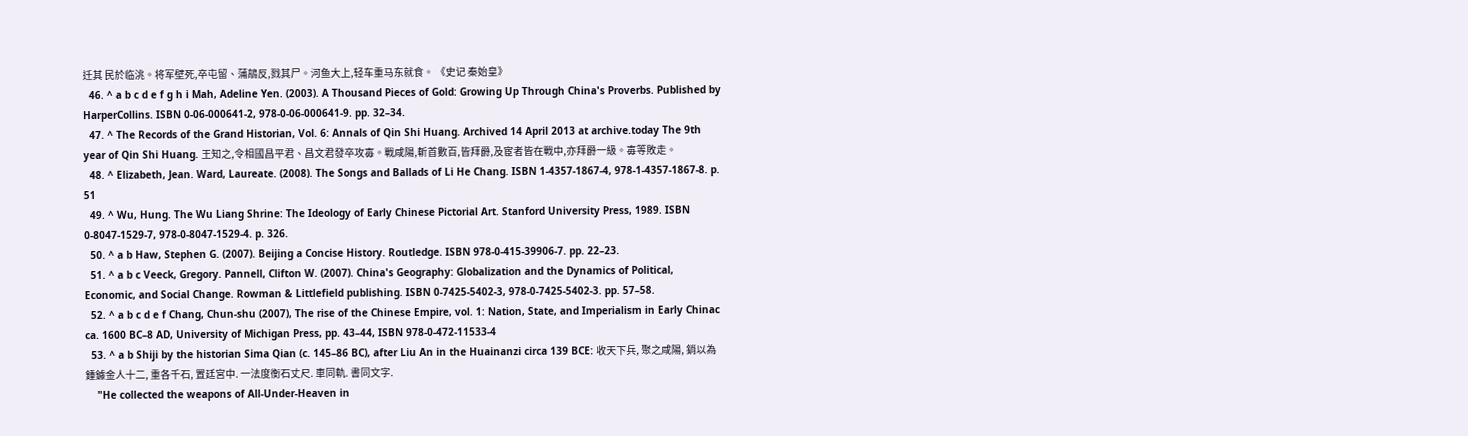迁其 民於临洮。将军壁死,卒屯留、蒲鶮反,戮其尸。河鱼大上,轻车重马东就食。 《史记 秦始皇》
  46. ^ a b c d e f g h i Mah, Adeline Yen. (2003). A Thousand Pieces of Gold: Growing Up Through China's Proverbs. Published by HarperCollins. ISBN 0-06-000641-2, 978-0-06-000641-9. pp. 32–34.
  47. ^ The Records of the Grand Historian, Vol. 6: Annals of Qin Shi Huang. Archived 14 April 2013 at archive.today The 9th year of Qin Shi Huang. 王知之,令相國昌平君、昌文君發卒攻毐。戰咸陽,斬首數百,皆拜爵,及宦者皆在戰中,亦拜爵一級。毐等敗走。
  48. ^ Elizabeth, Jean. Ward, Laureate. (2008). The Songs and Ballads of Li He Chang. ISBN 1-4357-1867-4, 978-1-4357-1867-8. p. 51
  49. ^ Wu, Hung. The Wu Liang Shrine: The Ideology of Early Chinese Pictorial Art. Stanford University Press, 1989. ISBN 0-8047-1529-7, 978-0-8047-1529-4. p. 326.
  50. ^ a b Haw, Stephen G. (2007). Beijing a Concise History. Routledge. ISBN 978-0-415-39906-7. pp. 22–23.
  51. ^ a b c Veeck, Gregory. Pannell, Clifton W. (2007). China's Geography: Globalization and the Dynamics of Political, Economic, and Social Change. Rowman & Littlefield publishing. ISBN 0-7425-5402-3, 978-0-7425-5402-3. pp. 57–58.
  52. ^ a b c d e f Chang, Chun-shu (2007), The rise of the Chinese Empire, vol. 1: Nation, State, and Imperialism in Early Chinac ca. 1600 BC–8 AD, University of Michigan Press, pp. 43–44, ISBN 978-0-472-11533-4
  53. ^ a b Shiji by the historian Sima Qian (c. 145–86 BC), after Liu An in the Huainanzi circa 139 BCE: 收天下兵, 聚之咸陽, 銷以為鍾鐻金人十二, 重各千石, 置廷宮中. 一法度衡石丈尺. 車同軌. 書同文字.
    "He collected the weapons of All-Under-Heaven in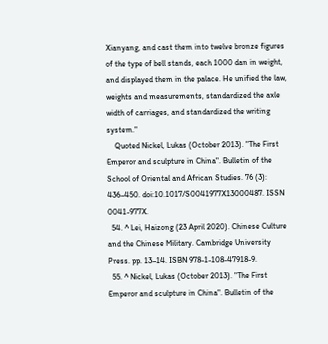Xianyang, and cast them into twelve bronze figures of the type of bell stands, each 1000 dan in weight, and displayed them in the palace. He unified the law, weights and measurements, standardized the axle width of carriages, and standardized the writing system."
    Quoted Nickel, Lukas (October 2013). "The First Emperor and sculpture in China". Bulletin of the School of Oriental and African Studies. 76 (3): 436–450. doi:10.1017/S0041977X13000487. ISSN 0041-977X.
  54. ^ Lei, Haizong (23 April 2020). Chinese Culture and the Chinese Military. Cambridge University Press. pp. 13–14. ISBN 978-1-108-47918-9.
  55. ^ Nickel, Lukas (October 2013). "The First Emperor and sculpture in China". Bulletin of the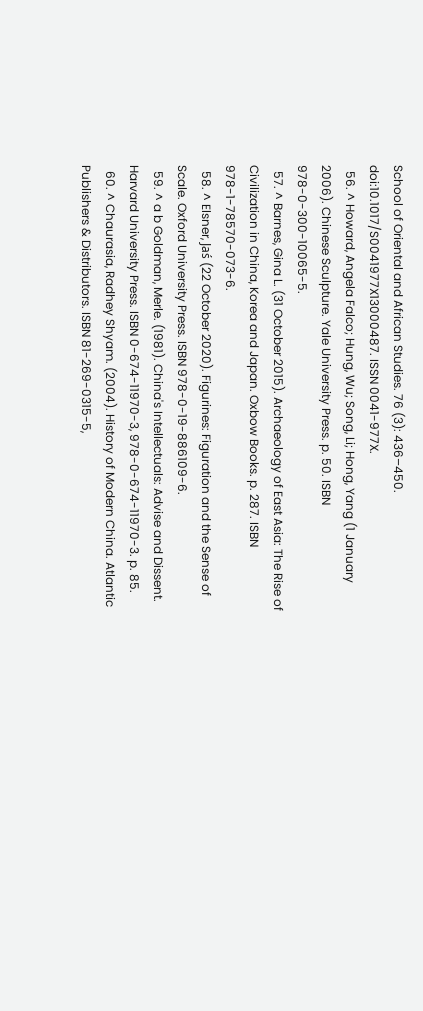School of Oriental and African Studies. 76 (3): 436–450. doi:10.1017/S0041977X13000487. ISSN 0041-977X.
  56. ^ Howard, Angela Falco; Hung, Wu; Song, Li; Hong, Yang (1 January 2006). Chinese Sculpture. Yale University Press. p. 50. ISBN 978-0-300-10065-5.
  57. ^ Barnes, Gina L. (31 October 2015). Archaeology of East Asia: The Rise of Civilization in China, Korea and Japan. Oxbow Books. p. 287. ISBN 978-1-78570-073-6.
  58. ^ Elsner, Jaś (22 October 2020). Figurines: Figuration and the Sense of Scale. Oxford University Press. ISBN 978-0-19-886109-6.
  59. ^ a b Goldman, Merle. (1981). China's Intellectuals: Advise and Dissent. Harvard University Press. ISBN 0-674-11970-3, 978-0-674-11970-3. p. 85.
  60. ^ Chaurasia, Radhey Shyam. (2004). History of Modern China. Atlantic Publishers & Distributors. ISBN 81-269-0315-5,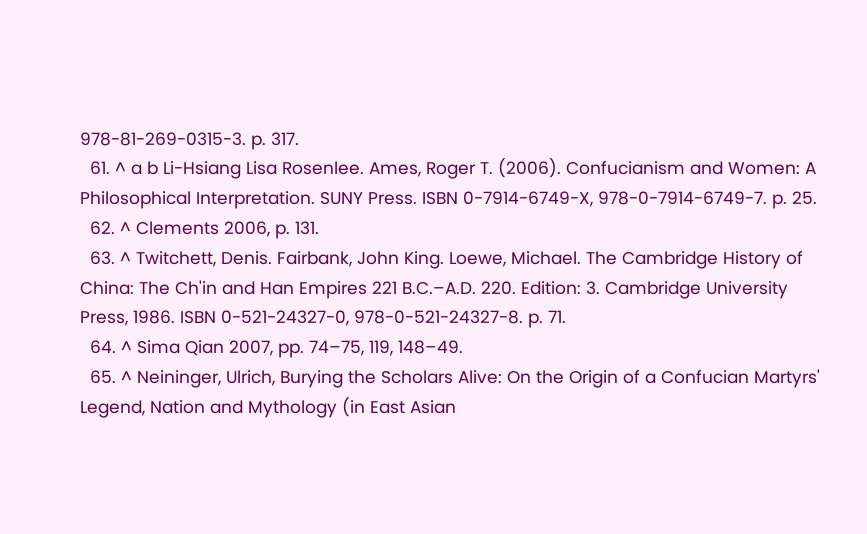978-81-269-0315-3. p. 317.
  61. ^ a b Li-Hsiang Lisa Rosenlee. Ames, Roger T. (2006). Confucianism and Women: A Philosophical Interpretation. SUNY Press. ISBN 0-7914-6749-X, 978-0-7914-6749-7. p. 25.
  62. ^ Clements 2006, p. 131.
  63. ^ Twitchett, Denis. Fairbank, John King. Loewe, Michael. The Cambridge History of China: The Ch'in and Han Empires 221 B.C.–A.D. 220. Edition: 3. Cambridge University Press, 1986. ISBN 0-521-24327-0, 978-0-521-24327-8. p. 71.
  64. ^ Sima Qian 2007, pp. 74–75, 119, 148–49.
  65. ^ Neininger, Ulrich, Burying the Scholars Alive: On the Origin of a Confucian Martyrs' Legend, Nation and Mythology (in East Asian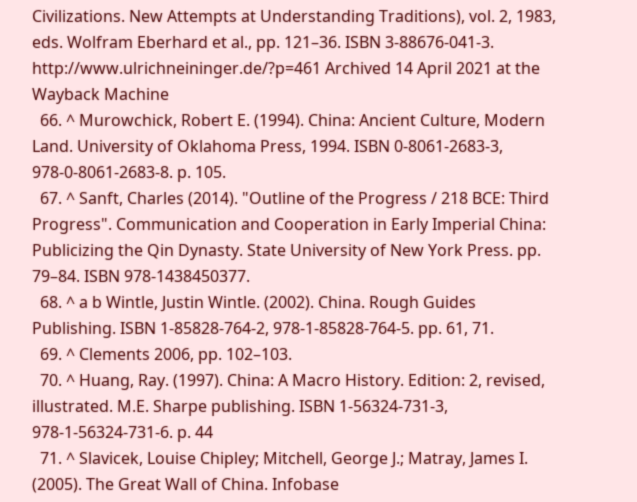Civilizations. New Attempts at Understanding Traditions), vol. 2, 1983, eds. Wolfram Eberhard et al., pp. 121–36. ISBN 3-88676-041-3. http://www.ulrichneininger.de/?p=461 Archived 14 April 2021 at the Wayback Machine
  66. ^ Murowchick, Robert E. (1994). China: Ancient Culture, Modern Land. University of Oklahoma Press, 1994. ISBN 0-8061-2683-3, 978-0-8061-2683-8. p. 105.
  67. ^ Sanft, Charles (2014). "Outline of the Progress / 218 BCE: Third Progress". Communication and Cooperation in Early Imperial China: Publicizing the Qin Dynasty. State University of New York Press. pp. 79–84. ISBN 978-1438450377.
  68. ^ a b Wintle, Justin Wintle. (2002). China. Rough Guides Publishing. ISBN 1-85828-764-2, 978-1-85828-764-5. pp. 61, 71.
  69. ^ Clements 2006, pp. 102–103.
  70. ^ Huang, Ray. (1997). China: A Macro History. Edition: 2, revised, illustrated. M.E. Sharpe publishing. ISBN 1-56324-731-3, 978-1-56324-731-6. p. 44
  71. ^ Slavicek, Louise Chipley; Mitchell, George J.; Matray, James I. (2005). The Great Wall of China. Infobase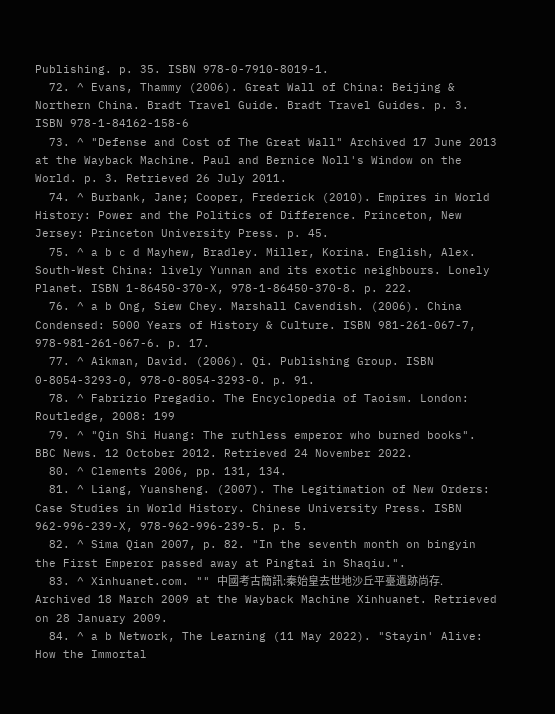Publishing. p. 35. ISBN 978-0-7910-8019-1.
  72. ^ Evans, Thammy (2006). Great Wall of China: Beijing & Northern China. Bradt Travel Guide. Bradt Travel Guides. p. 3. ISBN 978-1-84162-158-6
  73. ^ "Defense and Cost of The Great Wall" Archived 17 June 2013 at the Wayback Machine. Paul and Bernice Noll's Window on the World. p. 3. Retrieved 26 July 2011.
  74. ^ Burbank, Jane; Cooper, Frederick (2010). Empires in World History: Power and the Politics of Difference. Princeton, New Jersey: Princeton University Press. p. 45.
  75. ^ a b c d Mayhew, Bradley. Miller, Korina. English, Alex. South-West China: lively Yunnan and its exotic neighbours. Lonely Planet. ISBN 1-86450-370-X, 978-1-86450-370-8. p. 222.
  76. ^ a b Ong, Siew Chey. Marshall Cavendish. (2006). China Condensed: 5000 Years of History & Culture. ISBN 981-261-067-7, 978-981-261-067-6. p. 17.
  77. ^ Aikman, David. (2006). Qi. Publishing Group. ISBN 0-8054-3293-0, 978-0-8054-3293-0. p. 91.
  78. ^ Fabrizio Pregadio. The Encyclopedia of Taoism. London: Routledge, 2008: 199
  79. ^ "Qin Shi Huang: The ruthless emperor who burned books". BBC News. 12 October 2012. Retrieved 24 November 2022.
  80. ^ Clements 2006, pp. 131, 134.
  81. ^ Liang, Yuansheng. (2007). The Legitimation of New Orders: Case Studies in World History. Chinese University Press. ISBN 962-996-239-X, 978-962-996-239-5. p. 5.
  82. ^ Sima Qian 2007, p. 82. "In the seventh month on bingyin the First Emperor passed away at Pingtai in Shaqiu.".
  83. ^ Xinhuanet.com. "" 中國考古簡訊:秦始皇去世地沙丘平臺遺跡尚存. Archived 18 March 2009 at the Wayback Machine Xinhuanet. Retrieved on 28 January 2009.
  84. ^ a b Network, The Learning (11 May 2022). "Stayin' Alive: How the Immortal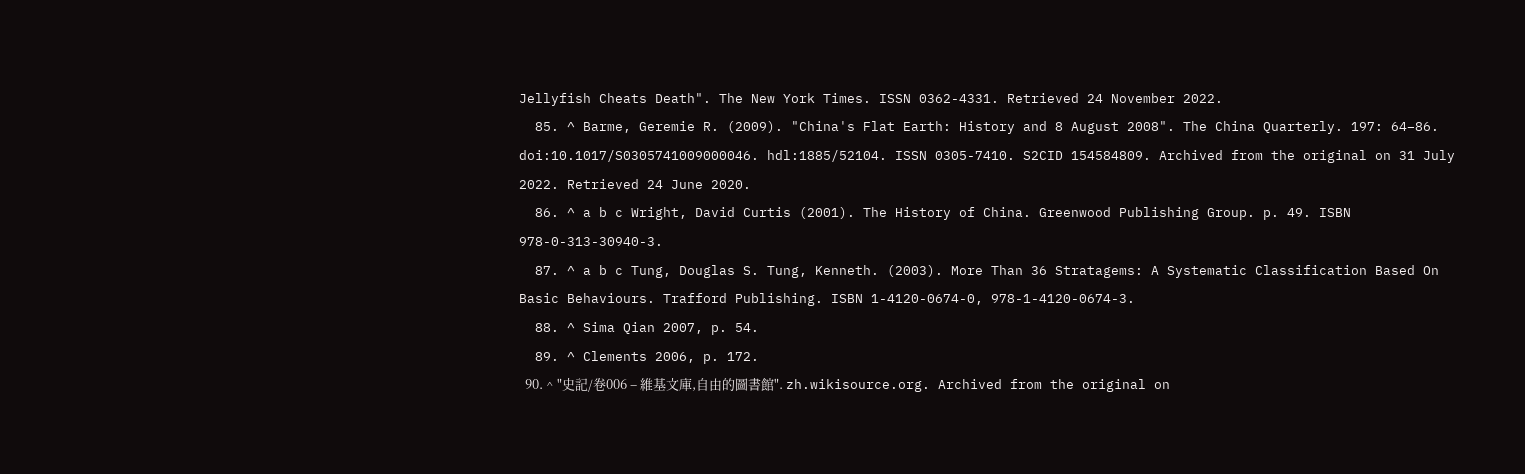Jellyfish Cheats Death". The New York Times. ISSN 0362-4331. Retrieved 24 November 2022.
  85. ^ Barme, Geremie R. (2009). "China's Flat Earth: History and 8 August 2008". The China Quarterly. 197: 64–86. doi:10.1017/S0305741009000046. hdl:1885/52104. ISSN 0305-7410. S2CID 154584809. Archived from the original on 31 July 2022. Retrieved 24 June 2020.
  86. ^ a b c Wright, David Curtis (2001). The History of China. Greenwood Publishing Group. p. 49. ISBN 978-0-313-30940-3.
  87. ^ a b c Tung, Douglas S. Tung, Kenneth. (2003). More Than 36 Stratagems: A Systematic Classification Based On Basic Behaviours. Trafford Publishing. ISBN 1-4120-0674-0, 978-1-4120-0674-3.
  88. ^ Sima Qian 2007, p. 54.
  89. ^ Clements 2006, p. 172.
  90. ^ "史記/卷006 – 維基文庫,自由的圖書館". zh.wikisource.org. Archived from the original on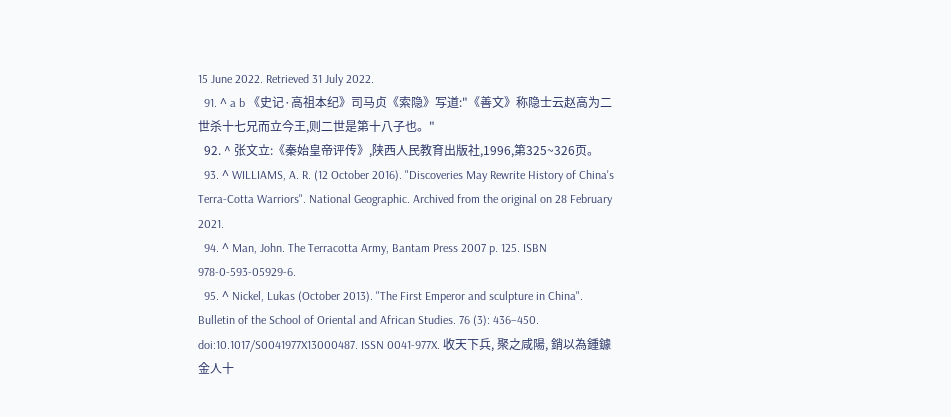15 June 2022. Retrieved 31 July 2022.
  91. ^ a b 《史记·高祖本纪》司马贞《索隐》写道:"《善文》称隐士云赵高为二世杀十七兄而立今王,则二世是第十八子也。"
  92. ^ 张文立:《秦始皇帝评传》,陕西人民教育出版社,1996,第325~326页。
  93. ^ WILLIAMS, A. R. (12 October 2016). "Discoveries May Rewrite History of China's Terra-Cotta Warriors". National Geographic. Archived from the original on 28 February 2021.
  94. ^ Man, John. The Terracotta Army, Bantam Press 2007 p. 125. ISBN 978-0-593-05929-6.
  95. ^ Nickel, Lukas (October 2013). "The First Emperor and sculpture in China". Bulletin of the School of Oriental and African Studies. 76 (3): 436–450. doi:10.1017/S0041977X13000487. ISSN 0041-977X. 收天下兵, 聚之咸陽, 銷以為鍾鐻金人十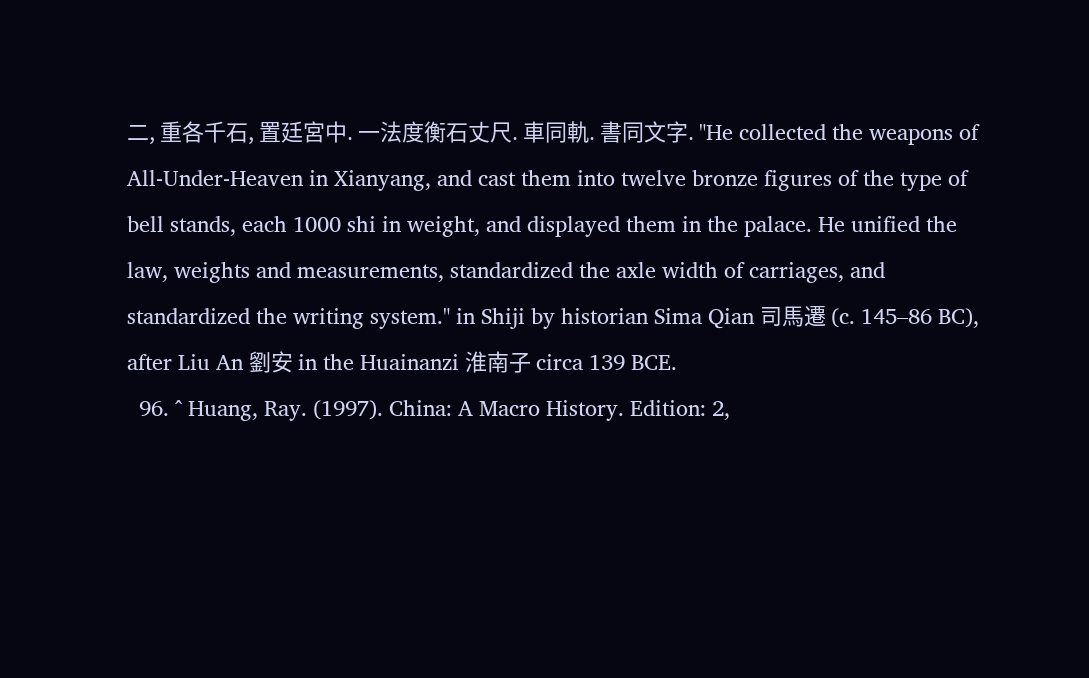二, 重各千石, 置廷宮中. 一法度衡石丈尺. 車同軌. 書同文字. "He collected the weapons of All-Under-Heaven in Xianyang, and cast them into twelve bronze figures of the type of bell stands, each 1000 shi in weight, and displayed them in the palace. He unified the law, weights and measurements, standardized the axle width of carriages, and standardized the writing system." in Shiji by historian Sima Qian 司馬遷 (c. 145–86 BC), after Liu An 劉安 in the Huainanzi 淮南子 circa 139 BCE.
  96. ^ Huang, Ray. (1997). China: A Macro History. Edition: 2,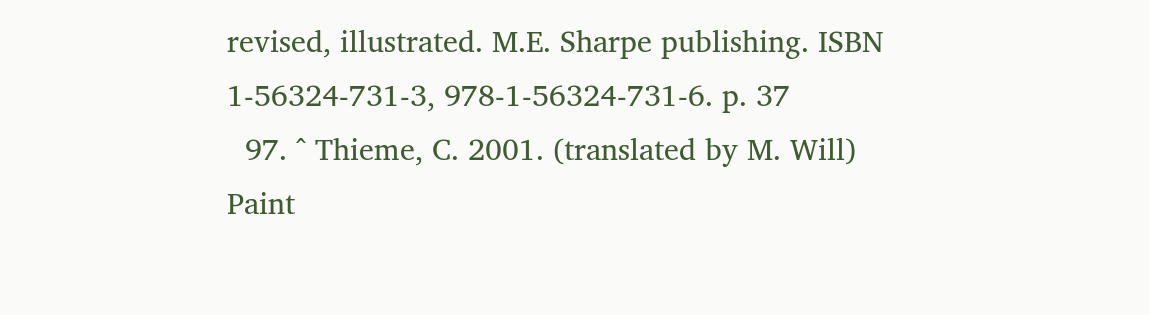revised, illustrated. M.E. Sharpe publishing. ISBN 1-56324-731-3, 978-1-56324-731-6. p. 37
  97. ^ Thieme, C. 2001. (translated by M. Will) Paint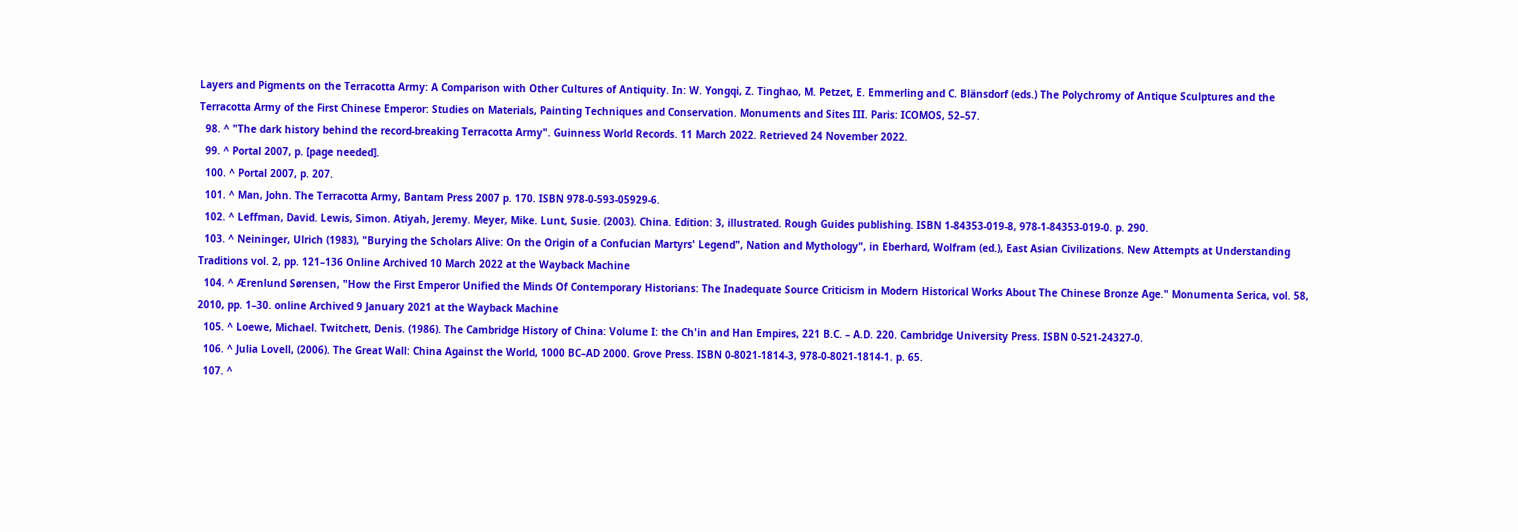Layers and Pigments on the Terracotta Army: A Comparison with Other Cultures of Antiquity. In: W. Yongqi, Z. Tinghao, M. Petzet, E. Emmerling and C. Blänsdorf (eds.) The Polychromy of Antique Sculptures and the Terracotta Army of the First Chinese Emperor: Studies on Materials, Painting Techniques and Conservation. Monuments and Sites III. Paris: ICOMOS, 52–57.
  98. ^ "The dark history behind the record-breaking Terracotta Army". Guinness World Records. 11 March 2022. Retrieved 24 November 2022.
  99. ^ Portal 2007, p. [page needed].
  100. ^ Portal 2007, p. 207.
  101. ^ Man, John. The Terracotta Army, Bantam Press 2007 p. 170. ISBN 978-0-593-05929-6.
  102. ^ Leffman, David. Lewis, Simon. Atiyah, Jeremy. Meyer, Mike. Lunt, Susie. (2003). China. Edition: 3, illustrated. Rough Guides publishing. ISBN 1-84353-019-8, 978-1-84353-019-0. p. 290.
  103. ^ Neininger, Ulrich (1983), "Burying the Scholars Alive: On the Origin of a Confucian Martyrs' Legend", Nation and Mythology", in Eberhard, Wolfram (ed.), East Asian Civilizations. New Attempts at Understanding Traditions vol. 2, pp. 121–136 Online Archived 10 March 2022 at the Wayback Machine
  104. ^ Ærenlund Sørensen, "How the First Emperor Unified the Minds Of Contemporary Historians: The Inadequate Source Criticism in Modern Historical Works About The Chinese Bronze Age." Monumenta Serica, vol. 58, 2010, pp. 1–30. online Archived 9 January 2021 at the Wayback Machine
  105. ^ Loewe, Michael. Twitchett, Denis. (1986). The Cambridge History of China: Volume I: the Ch'in and Han Empires, 221 B.C. – A.D. 220. Cambridge University Press. ISBN 0-521-24327-0.
  106. ^ Julia Lovell, (2006). The Great Wall: China Against the World, 1000 BC–AD 2000. Grove Press. ISBN 0-8021-1814-3, 978-0-8021-1814-1. p. 65.
  107. ^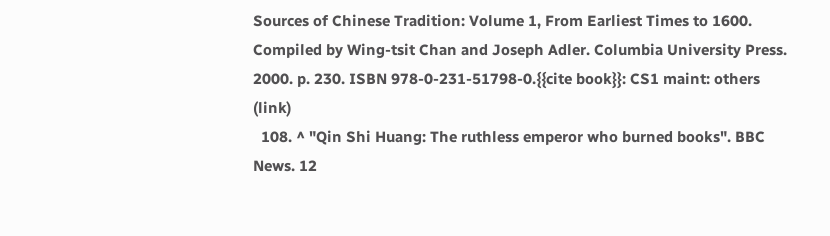Sources of Chinese Tradition: Volume 1, From Earliest Times to 1600. Compiled by Wing-tsit Chan and Joseph Adler. Columbia University Press. 2000. p. 230. ISBN 978-0-231-51798-0.{{cite book}}: CS1 maint: others (link)
  108. ^ "Qin Shi Huang: The ruthless emperor who burned books". BBC News. 12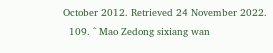October 2012. Retrieved 24 November 2022.
  109. ^ Mao Zedong sixiang wan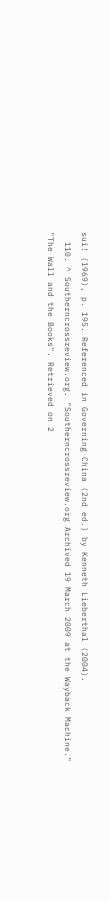sui! (1969), p. 195. Referenced in Governing China (2nd ed.) by Kenneth Lieberthal (2004).
  110. ^ Southerncrossreview.org. "Southerncrossreview.org Archived 19 March 2009 at the Wayback Machine." "The Wall and the Books". Retrieved on 2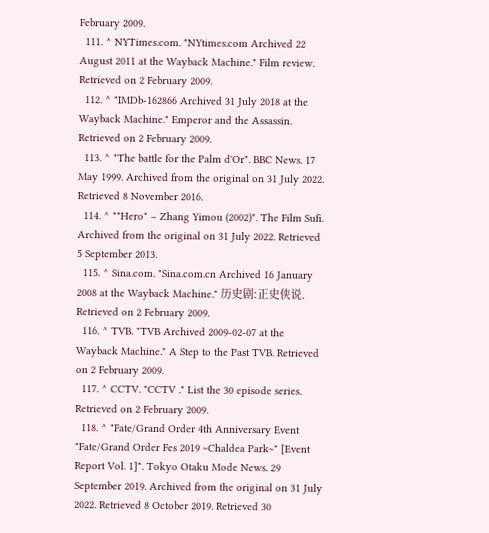February 2009.
  111. ^ NYTimes.com. "NYtimes.com Archived 22 August 2011 at the Wayback Machine." Film review. Retrieved on 2 February 2009.
  112. ^ "IMDb-162866 Archived 31 July 2018 at the Wayback Machine." Emperor and the Assassin. Retrieved on 2 February 2009.
  113. ^ "The battle for the Palm d'Or". BBC News. 17 May 1999. Archived from the original on 31 July 2022. Retrieved 8 November 2016.
  114. ^ ""Hero" – Zhang Yimou (2002)". The Film Sufi. Archived from the original on 31 July 2022. Retrieved 5 September 2013.
  115. ^ Sina.com. "Sina.com.cn Archived 16 January 2008 at the Wayback Machine." 历史剧:正史侠说. Retrieved on 2 February 2009.
  116. ^ TVB. "TVB Archived 2009-02-07 at the Wayback Machine." A Step to the Past TVB. Retrieved on 2 February 2009.
  117. ^ CCTV. "CCTV ." List the 30 episode series. Retrieved on 2 February 2009.
  118. ^ "Fate/Grand Order 4th Anniversary Event "Fate/Grand Order Fes 2019 ~Chaldea Park~" [Event Report Vol. 1]". Tokyo Otaku Mode News. 29 September 2019. Archived from the original on 31 July 2022. Retrieved 8 October 2019. Retrieved 30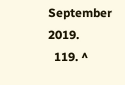September 2019.
  119. ^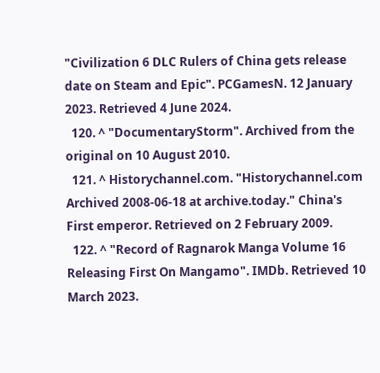"Civilization 6 DLC Rulers of China gets release date on Steam and Epic". PCGamesN. 12 January 2023. Retrieved 4 June 2024.
  120. ^ "DocumentaryStorm". Archived from the original on 10 August 2010.
  121. ^ Historychannel.com. "Historychannel.com Archived 2008-06-18 at archive.today." China's First emperor. Retrieved on 2 February 2009.
  122. ^ "Record of Ragnarok Manga Volume 16 Releasing First On Mangamo". IMDb. Retrieved 10 March 2023.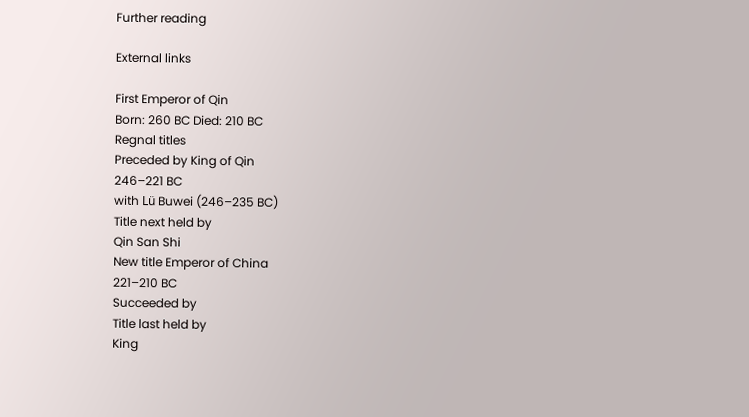Further reading

External links

First Emperor of Qin
Born: 260 BC Died: 210 BC
Regnal titles
Preceded by King of Qin
246–221 BC
with Lü Buwei (246–235 BC)
Title next held by
Qin San Shi
New title Emperor of China
221–210 BC
Succeeded by
Title last held by
King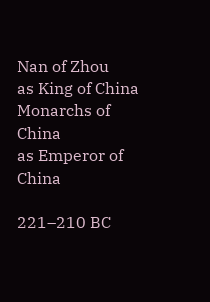Nan of Zhou
as King of China
Monarchs of China
as Emperor of China

221–210 BC